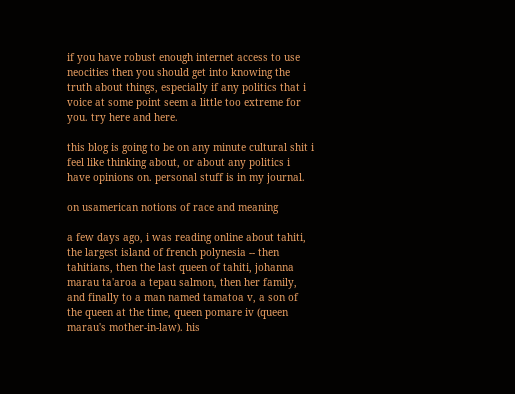if you have robust enough internet access to use neocities then you should get into knowing the truth about things, especially if any politics that i voice at some point seem a little too extreme for you. try here and here.

this blog is going to be on any minute cultural shit i feel like thinking about, or about any politics i have opinions on. personal stuff is in my journal.

on usamerican notions of race and meaning

a few days ago, i was reading online about tahiti, the largest island of french polynesia -- then tahitians, then the last queen of tahiti, johanna marau ta'aroa a tepau salmon, then her family, and finally to a man named tamatoa v, a son of the queen at the time, queen pomare iv (queen marau's mother-in-law). his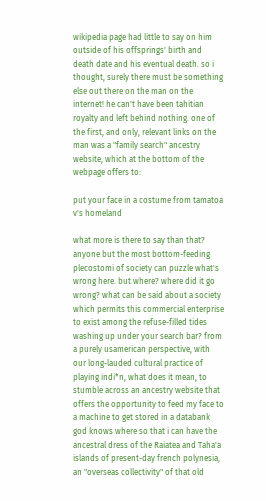wikipedia page had little to say on him outside of his offsprings' birth and death date and his eventual death. so i thought, surely there must be something else out there on the man on the internet! he can't have been tahitian royalty and left behind nothing. one of the first, and only, relevant links on the man was a "family search" ancestry website, which at the bottom of the webpage offers to:

put your face in a costume from tamatoa v's homeland

what more is there to say than that? anyone but the most bottom-feeding plecostomi of society can puzzle what's wrong here. but where? where did it go wrong? what can be said about a society which permits this commercial enterprise to exist among the refuse-filled tides washing up under your search bar? from a purely usamerican perspective, with our long-lauded cultural practice of playing indi*n, what does it mean, to stumble across an ancestry website that offers the opportunity to feed my face to a machine to get stored in a databank god knows where so that i can have the ancestral dress of the Raiatea and Taha'a islands of present-day french polynesia, an "overseas collectivity" of that old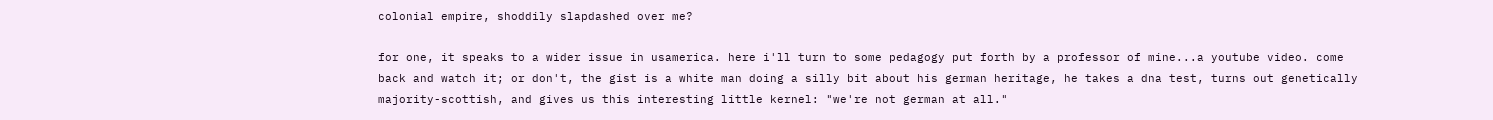colonial empire, shoddily slapdashed over me?

for one, it speaks to a wider issue in usamerica. here i'll turn to some pedagogy put forth by a professor of mine...a youtube video. come back and watch it; or don't, the gist is a white man doing a silly bit about his german heritage, he takes a dna test, turns out genetically majority-scottish, and gives us this interesting little kernel: "we're not german at all."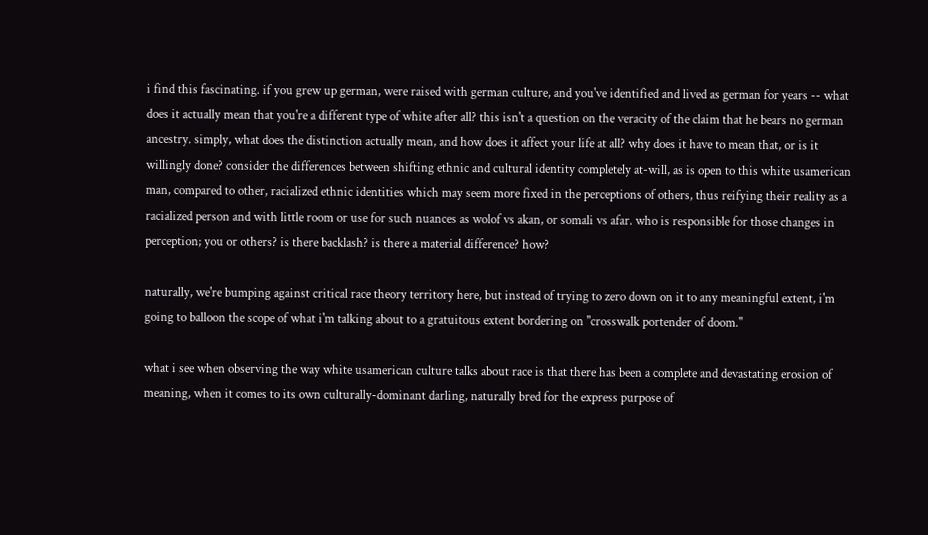i find this fascinating. if you grew up german, were raised with german culture, and you've identified and lived as german for years -- what does it actually mean that you're a different type of white after all? this isn't a question on the veracity of the claim that he bears no german ancestry. simply, what does the distinction actually mean, and how does it affect your life at all? why does it have to mean that, or is it willingly done? consider the differences between shifting ethnic and cultural identity completely at-will, as is open to this white usamerican man, compared to other, racialized ethnic identities which may seem more fixed in the perceptions of others, thus reifying their reality as a racialized person and with little room or use for such nuances as wolof vs akan, or somali vs afar. who is responsible for those changes in perception; you or others? is there backlash? is there a material difference? how?

naturally, we're bumping against critical race theory territory here, but instead of trying to zero down on it to any meaningful extent, i'm going to balloon the scope of what i'm talking about to a gratuitous extent bordering on "crosswalk portender of doom."

what i see when observing the way white usamerican culture talks about race is that there has been a complete and devastating erosion of meaning, when it comes to its own culturally-dominant darling, naturally bred for the express purpose of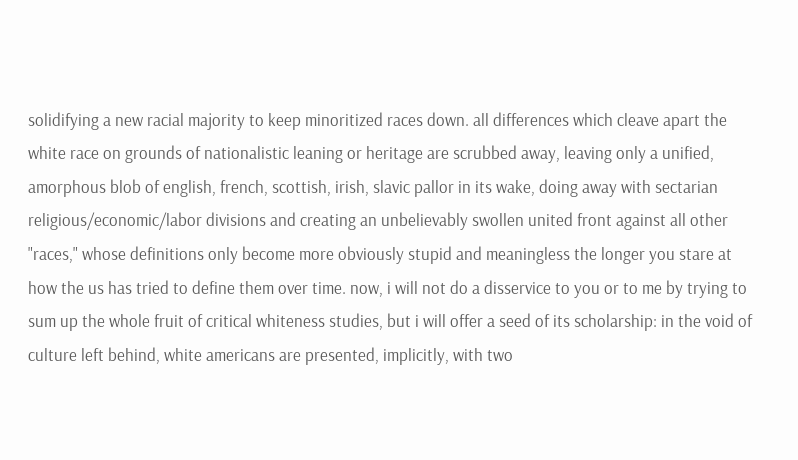solidifying a new racial majority to keep minoritized races down. all differences which cleave apart the white race on grounds of nationalistic leaning or heritage are scrubbed away, leaving only a unified, amorphous blob of english, french, scottish, irish, slavic pallor in its wake, doing away with sectarian religious/economic/labor divisions and creating an unbelievably swollen united front against all other "races," whose definitions only become more obviously stupid and meaningless the longer you stare at how the us has tried to define them over time. now, i will not do a disservice to you or to me by trying to sum up the whole fruit of critical whiteness studies, but i will offer a seed of its scholarship: in the void of culture left behind, white americans are presented, implicitly, with two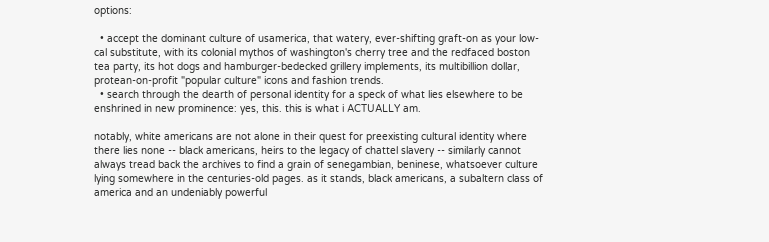options:

  • accept the dominant culture of usamerica, that watery, ever-shifting graft-on as your low-cal substitute, with its colonial mythos of washington's cherry tree and the redfaced boston tea party, its hot dogs and hamburger-bedecked grillery implements, its multibillion dollar, protean-on-profit "popular culture" icons and fashion trends.
  • search through the dearth of personal identity for a speck of what lies elsewhere to be enshrined in new prominence: yes, this. this is what i ACTUALLY am.

notably, white americans are not alone in their quest for preexisting cultural identity where there lies none -- black americans, heirs to the legacy of chattel slavery -- similarly cannot always tread back the archives to find a grain of senegambian, beninese, whatsoever culture lying somewhere in the centuries-old pages. as it stands, black americans, a subaltern class of america and an undeniably powerful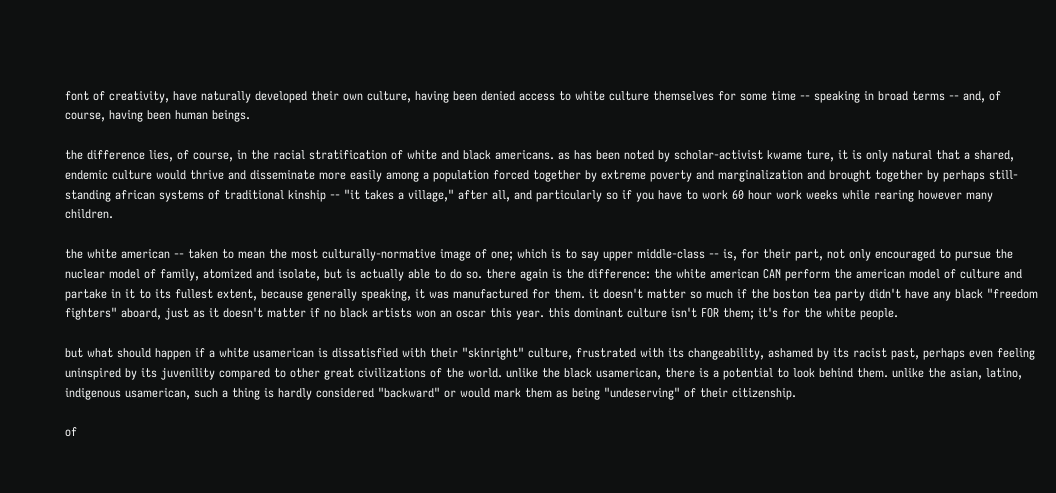font of creativity, have naturally developed their own culture, having been denied access to white culture themselves for some time -- speaking in broad terms -- and, of course, having been human beings.

the difference lies, of course, in the racial stratification of white and black americans. as has been noted by scholar-activist kwame ture, it is only natural that a shared, endemic culture would thrive and disseminate more easily among a population forced together by extreme poverty and marginalization and brought together by perhaps still-standing african systems of traditional kinship -- "it takes a village," after all, and particularly so if you have to work 60 hour work weeks while rearing however many children.

the white american -- taken to mean the most culturally-normative image of one; which is to say upper middle-class -- is, for their part, not only encouraged to pursue the nuclear model of family, atomized and isolate, but is actually able to do so. there again is the difference: the white american CAN perform the american model of culture and partake in it to its fullest extent, because generally speaking, it was manufactured for them. it doesn't matter so much if the boston tea party didn't have any black "freedom fighters" aboard, just as it doesn't matter if no black artists won an oscar this year. this dominant culture isn't FOR them; it's for the white people.

but what should happen if a white usamerican is dissatisfied with their "skinright" culture, frustrated with its changeability, ashamed by its racist past, perhaps even feeling uninspired by its juvenility compared to other great civilizations of the world. unlike the black usamerican, there is a potential to look behind them. unlike the asian, latino, indigenous usamerican, such a thing is hardly considered "backward" or would mark them as being "undeserving" of their citizenship.

of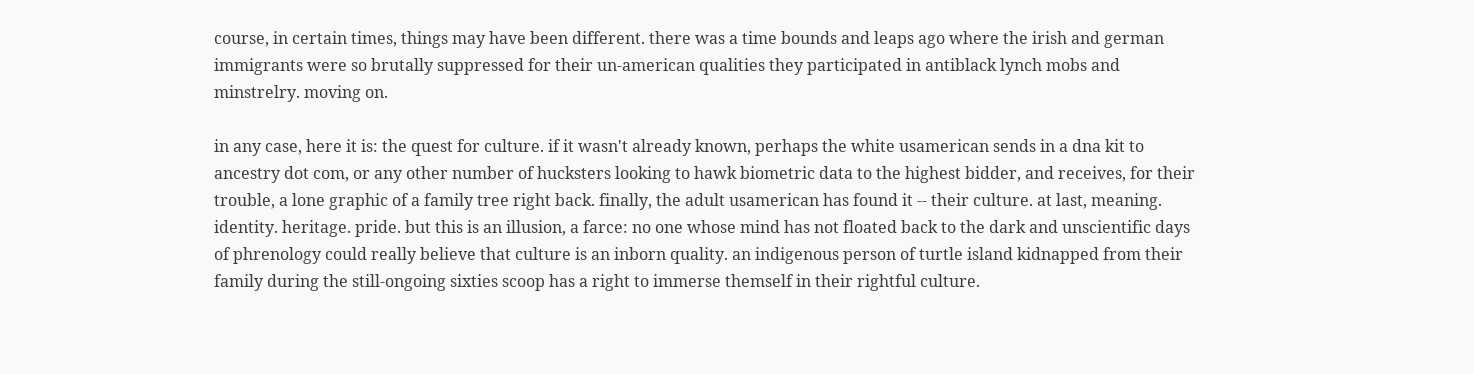course, in certain times, things may have been different. there was a time bounds and leaps ago where the irish and german immigrants were so brutally suppressed for their un-american qualities they participated in antiblack lynch mobs and minstrelry. moving on.

in any case, here it is: the quest for culture. if it wasn't already known, perhaps the white usamerican sends in a dna kit to ancestry dot com, or any other number of hucksters looking to hawk biometric data to the highest bidder, and receives, for their trouble, a lone graphic of a family tree right back. finally, the adult usamerican has found it -- their culture. at last, meaning. identity. heritage. pride. but this is an illusion, a farce: no one whose mind has not floated back to the dark and unscientific days of phrenology could really believe that culture is an inborn quality. an indigenous person of turtle island kidnapped from their family during the still-ongoing sixties scoop has a right to immerse themself in their rightful culture.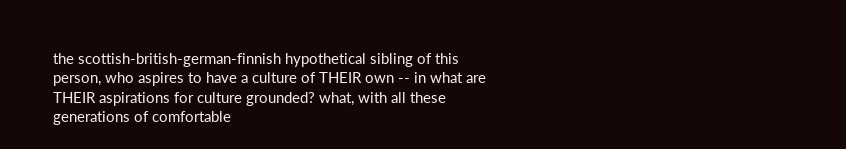the scottish-british-german-finnish hypothetical sibling of this person, who aspires to have a culture of THEIR own -- in what are THEIR aspirations for culture grounded? what, with all these generations of comfortable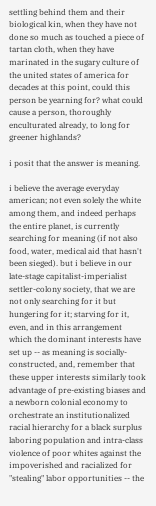settling behind them and their biological kin, when they have not done so much as touched a piece of tartan cloth, when they have marinated in the sugary culture of the united states of america for decades at this point, could this person be yearning for? what could cause a person, thoroughly enculturated already, to long for greener highlands?

i posit that the answer is meaning.

i believe the average everyday american; not even solely the white among them, and indeed perhaps the entire planet, is currently searching for meaning (if not also food, water, medical aid that hasn't been sieged). but i believe in our late-stage capitalist-imperialist settler-colony society, that we are not only searching for it but hungering for it; starving for it, even, and in this arrangement which the dominant interests have set up -- as meaning is socially-constructed, and, remember that these upper interests similarly took advantage of pre-existing biases and a newborn colonial economy to orchestrate an institutionalized racial hierarchy for a black surplus laboring population and intra-class violence of poor whites against the impoverished and racialized for "stealing" labor opportunities -- the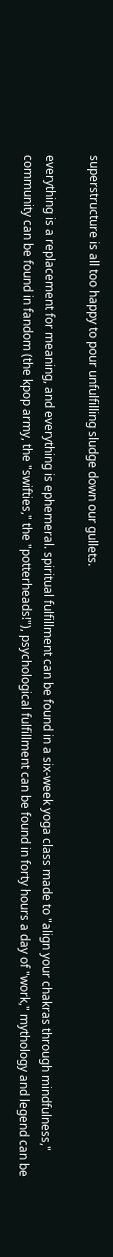superstructure is all too happy to pour unfulfilling sludge down our gullets.

everything is a replacement for meaning, and everything is ephemeral. spiritual fulfillment can be found in a six-week yoga class made to "align your chakras through mindfulness," community can be found in fandom (the kpop army, the "swifties," the "potterheads!"), psychological fulfillment can be found in forty hours a day of "work," mythology and legend can be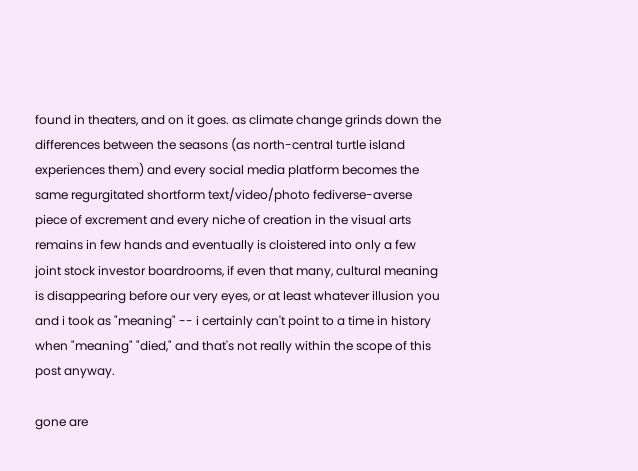found in theaters, and on it goes. as climate change grinds down the differences between the seasons (as north-central turtle island experiences them) and every social media platform becomes the same regurgitated shortform text/video/photo fediverse-averse piece of excrement and every niche of creation in the visual arts remains in few hands and eventually is cloistered into only a few joint stock investor boardrooms, if even that many, cultural meaning is disappearing before our very eyes, or at least whatever illusion you and i took as "meaning" -- i certainly can't point to a time in history when "meaning" "died," and that's not really within the scope of this post anyway.

gone are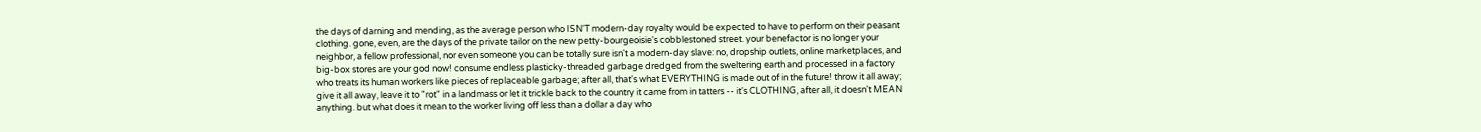the days of darning and mending, as the average person who ISN'T modern-day royalty would be expected to have to perform on their peasant clothing. gone, even, are the days of the private tailor on the new petty-bourgeoisie's cobblestoned street. your benefactor is no longer your neighbor, a fellow professional, nor even someone you can be totally sure isn't a modern-day slave: no, dropship outlets, online marketplaces, and big-box stores are your god now! consume endless plasticky-threaded garbage dredged from the sweltering earth and processed in a factory who treats its human workers like pieces of replaceable garbage; after all, that's what EVERYTHING is made out of in the future! throw it all away; give it all away, leave it to "rot" in a landmass or let it trickle back to the country it came from in tatters -- it's CLOTHING, after all, it doesn't MEAN anything. but what does it mean to the worker living off less than a dollar a day who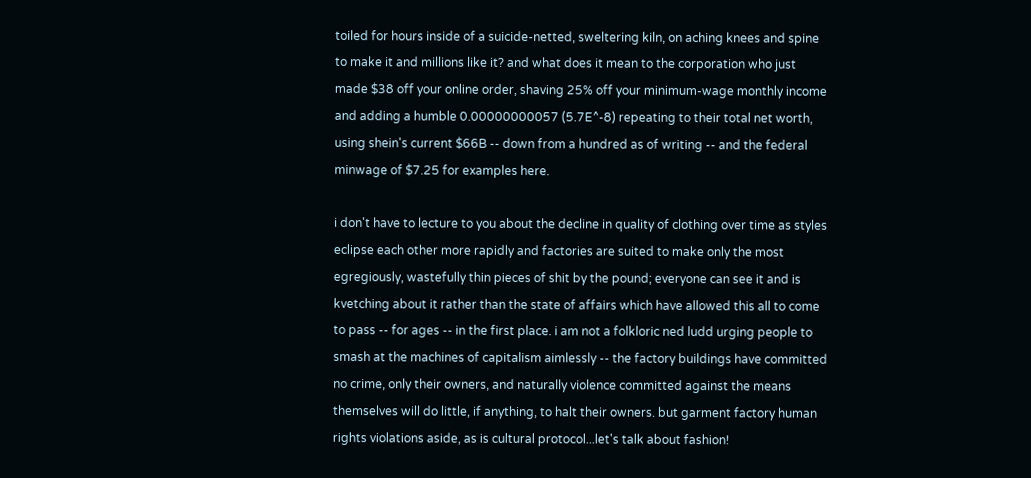toiled for hours inside of a suicide-netted, sweltering kiln, on aching knees and spine to make it and millions like it? and what does it mean to the corporation who just made $38 off your online order, shaving 25% off your minimum-wage monthly income and adding a humble 0.00000000057 (5.7E^-8) repeating to their total net worth, using shein's current $66B -- down from a hundred as of writing -- and the federal minwage of $7.25 for examples here.

i don't have to lecture to you about the decline in quality of clothing over time as styles eclipse each other more rapidly and factories are suited to make only the most egregiously, wastefully thin pieces of shit by the pound; everyone can see it and is kvetching about it rather than the state of affairs which have allowed this all to come to pass -- for ages -- in the first place. i am not a folkloric ned ludd urging people to smash at the machines of capitalism aimlessly -- the factory buildings have committed no crime, only their owners, and naturally violence committed against the means themselves will do little, if anything, to halt their owners. but garment factory human rights violations aside, as is cultural protocol...let's talk about fashion!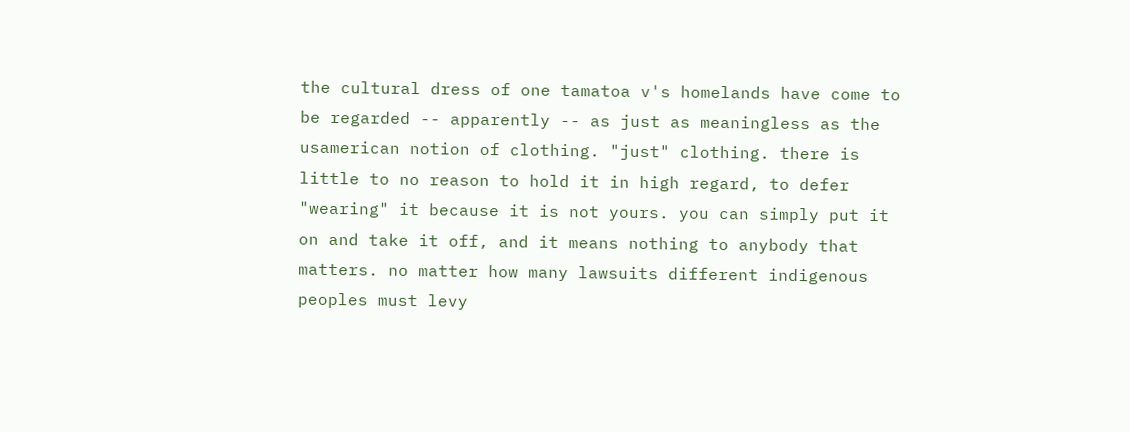the cultural dress of one tamatoa v's homelands have come to be regarded -- apparently -- as just as meaningless as the usamerican notion of clothing. "just" clothing. there is little to no reason to hold it in high regard, to defer "wearing" it because it is not yours. you can simply put it on and take it off, and it means nothing to anybody that matters. no matter how many lawsuits different indigenous peoples must levy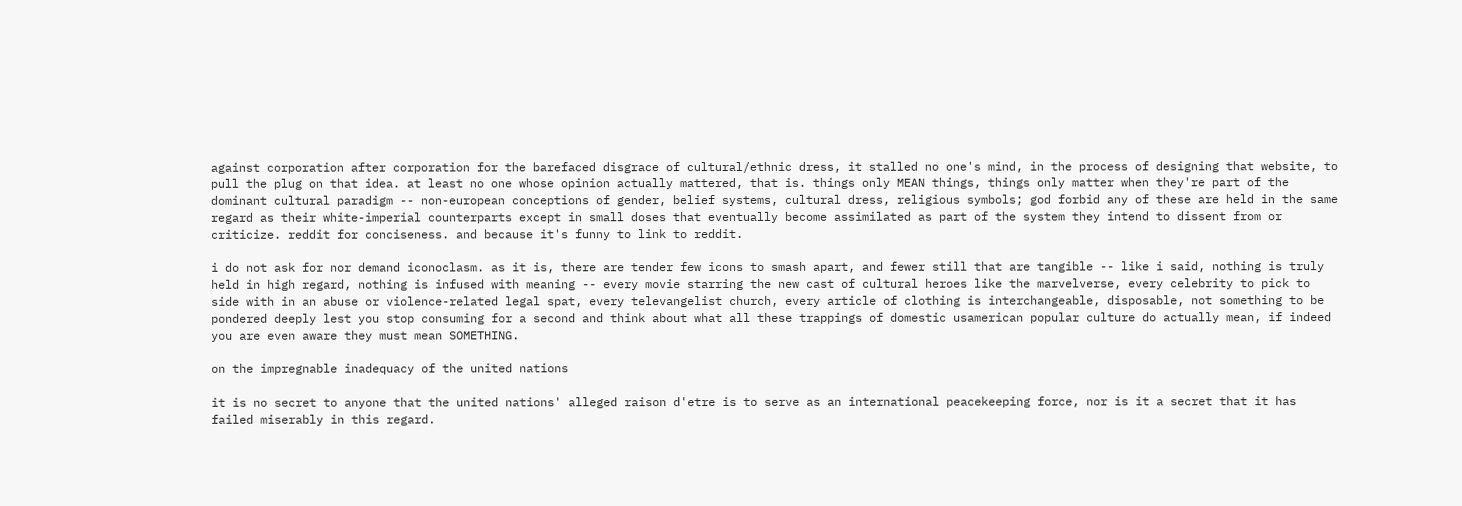against corporation after corporation for the barefaced disgrace of cultural/ethnic dress, it stalled no one's mind, in the process of designing that website, to pull the plug on that idea. at least no one whose opinion actually mattered, that is. things only MEAN things, things only matter when they're part of the dominant cultural paradigm -- non-european conceptions of gender, belief systems, cultural dress, religious symbols; god forbid any of these are held in the same regard as their white-imperial counterparts except in small doses that eventually become assimilated as part of the system they intend to dissent from or criticize. reddit for conciseness. and because it's funny to link to reddit.

i do not ask for nor demand iconoclasm. as it is, there are tender few icons to smash apart, and fewer still that are tangible -- like i said, nothing is truly held in high regard, nothing is infused with meaning -- every movie starring the new cast of cultural heroes like the marvelverse, every celebrity to pick to side with in an abuse or violence-related legal spat, every televangelist church, every article of clothing is interchangeable, disposable, not something to be pondered deeply lest you stop consuming for a second and think about what all these trappings of domestic usamerican popular culture do actually mean, if indeed you are even aware they must mean SOMETHING.

on the impregnable inadequacy of the united nations

it is no secret to anyone that the united nations' alleged raison d'etre is to serve as an international peacekeeping force, nor is it a secret that it has failed miserably in this regard.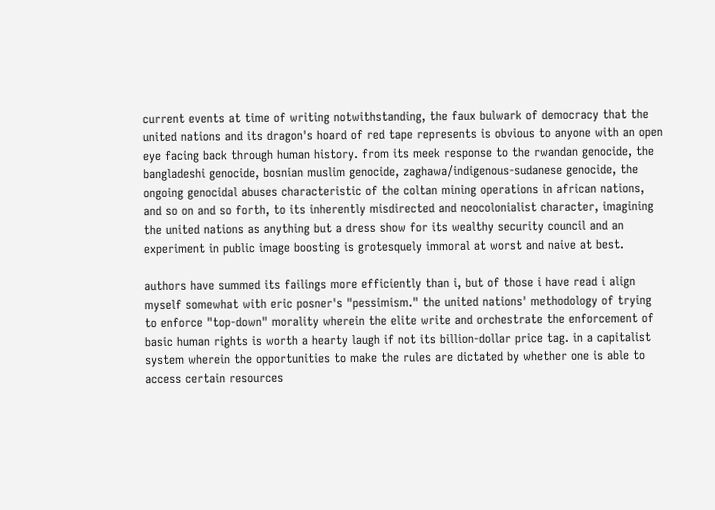current events at time of writing notwithstanding, the faux bulwark of democracy that the united nations and its dragon's hoard of red tape represents is obvious to anyone with an open eye facing back through human history. from its meek response to the rwandan genocide, the bangladeshi genocide, bosnian muslim genocide, zaghawa/indigenous-sudanese genocide, the ongoing genocidal abuses characteristic of the coltan mining operations in african nations, and so on and so forth, to its inherently misdirected and neocolonialist character, imagining the united nations as anything but a dress show for its wealthy security council and an experiment in public image boosting is grotesquely immoral at worst and naive at best.

authors have summed its failings more efficiently than i, but of those i have read i align myself somewhat with eric posner's "pessimism." the united nations' methodology of trying to enforce "top-down" morality wherein the elite write and orchestrate the enforcement of basic human rights is worth a hearty laugh if not its billion-dollar price tag. in a capitalist system wherein the opportunities to make the rules are dictated by whether one is able to access certain resources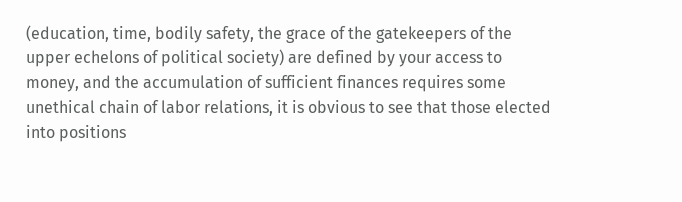(education, time, bodily safety, the grace of the gatekeepers of the upper echelons of political society) are defined by your access to money, and the accumulation of sufficient finances requires some unethical chain of labor relations, it is obvious to see that those elected into positions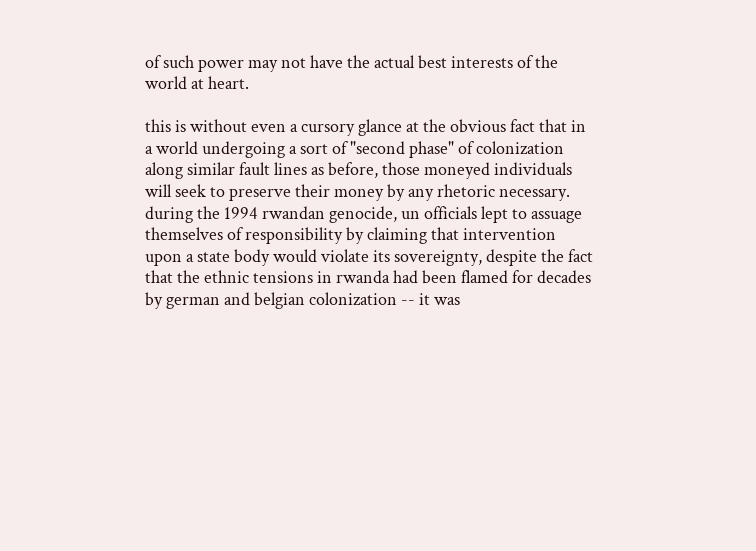of such power may not have the actual best interests of the world at heart.

this is without even a cursory glance at the obvious fact that in a world undergoing a sort of "second phase" of colonization along similar fault lines as before, those moneyed individuals will seek to preserve their money by any rhetoric necessary. during the 1994 rwandan genocide, un officials lept to assuage themselves of responsibility by claiming that intervention upon a state body would violate its sovereignty, despite the fact that the ethnic tensions in rwanda had been flamed for decades by german and belgian colonization -- it was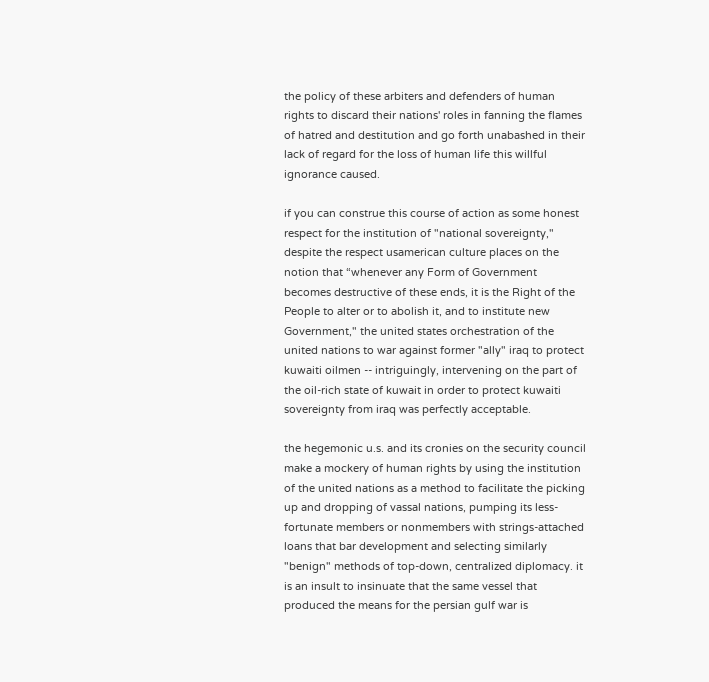the policy of these arbiters and defenders of human rights to discard their nations' roles in fanning the flames of hatred and destitution and go forth unabashed in their lack of regard for the loss of human life this willful ignorance caused.

if you can construe this course of action as some honest respect for the institution of "national sovereignty," despite the respect usamerican culture places on the notion that “whenever any Form of Government becomes destructive of these ends, it is the Right of the People to alter or to abolish it, and to institute new Government," the united states orchestration of the united nations to war against former "ally" iraq to protect kuwaiti oilmen -- intriguingly, intervening on the part of the oil-rich state of kuwait in order to protect kuwaiti sovereignty from iraq was perfectly acceptable.

the hegemonic u.s. and its cronies on the security council make a mockery of human rights by using the institution of the united nations as a method to facilitate the picking up and dropping of vassal nations, pumping its less-fortunate members or nonmembers with strings-attached loans that bar development and selecting similarly "benign" methods of top-down, centralized diplomacy. it is an insult to insinuate that the same vessel that produced the means for the persian gulf war is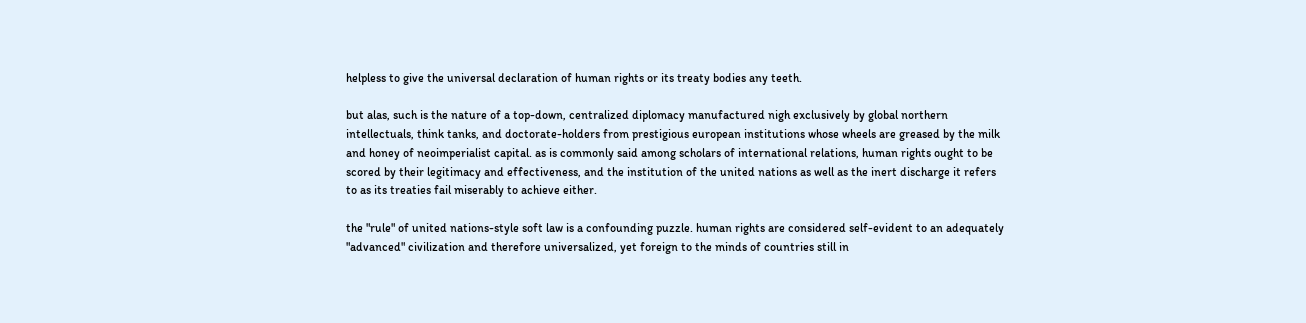helpless to give the universal declaration of human rights or its treaty bodies any teeth.

but alas, such is the nature of a top-down, centralized diplomacy manufactured nigh exclusively by global northern intellectuals, think tanks, and doctorate-holders from prestigious european institutions whose wheels are greased by the milk and honey of neoimperialist capital. as is commonly said among scholars of international relations, human rights ought to be scored by their legitimacy and effectiveness, and the institution of the united nations as well as the inert discharge it refers to as its treaties fail miserably to achieve either.

the "rule" of united nations-style soft law is a confounding puzzle. human rights are considered self-evident to an adequately "advanced" civilization and therefore universalized, yet foreign to the minds of countries still in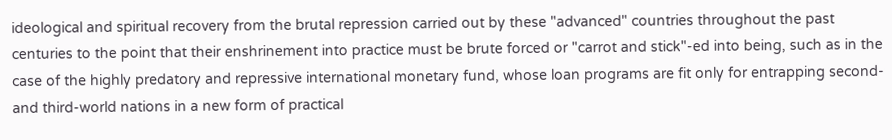ideological and spiritual recovery from the brutal repression carried out by these "advanced" countries throughout the past centuries to the point that their enshrinement into practice must be brute forced or "carrot and stick"-ed into being, such as in the case of the highly predatory and repressive international monetary fund, whose loan programs are fit only for entrapping second- and third-world nations in a new form of practical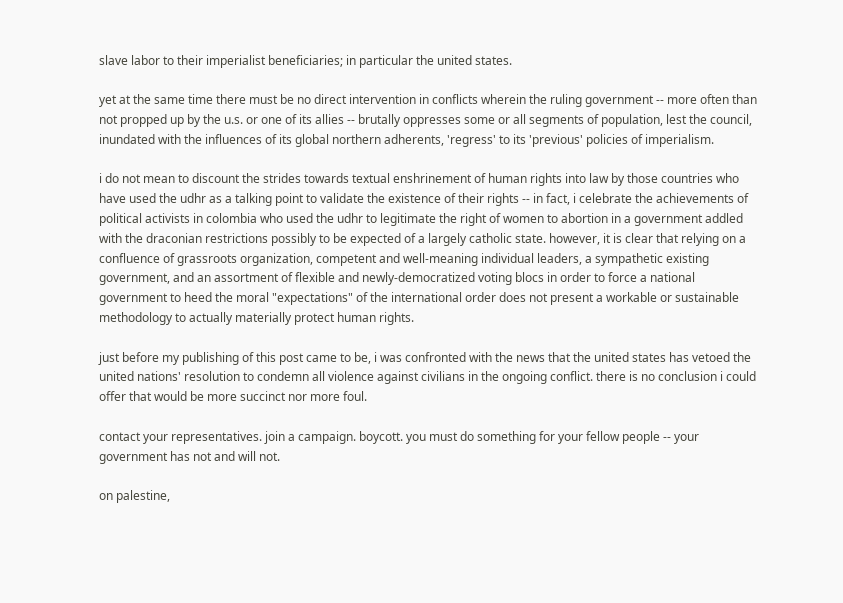slave labor to their imperialist beneficiaries; in particular the united states.

yet at the same time there must be no direct intervention in conflicts wherein the ruling government -- more often than not propped up by the u.s. or one of its allies -- brutally oppresses some or all segments of population, lest the council, inundated with the influences of its global northern adherents, 'regress' to its 'previous' policies of imperialism.

i do not mean to discount the strides towards textual enshrinement of human rights into law by those countries who have used the udhr as a talking point to validate the existence of their rights -- in fact, i celebrate the achievements of political activists in colombia who used the udhr to legitimate the right of women to abortion in a government addled with the draconian restrictions possibly to be expected of a largely catholic state. however, it is clear that relying on a confluence of grassroots organization, competent and well-meaning individual leaders, a sympathetic existing government, and an assortment of flexible and newly-democratized voting blocs in order to force a national government to heed the moral "expectations" of the international order does not present a workable or sustainable methodology to actually materially protect human rights.

just before my publishing of this post came to be, i was confronted with the news that the united states has vetoed the united nations' resolution to condemn all violence against civilians in the ongoing conflict. there is no conclusion i could offer that would be more succinct nor more foul.

contact your representatives. join a campaign. boycott. you must do something for your fellow people -- your government has not and will not.

on palestine,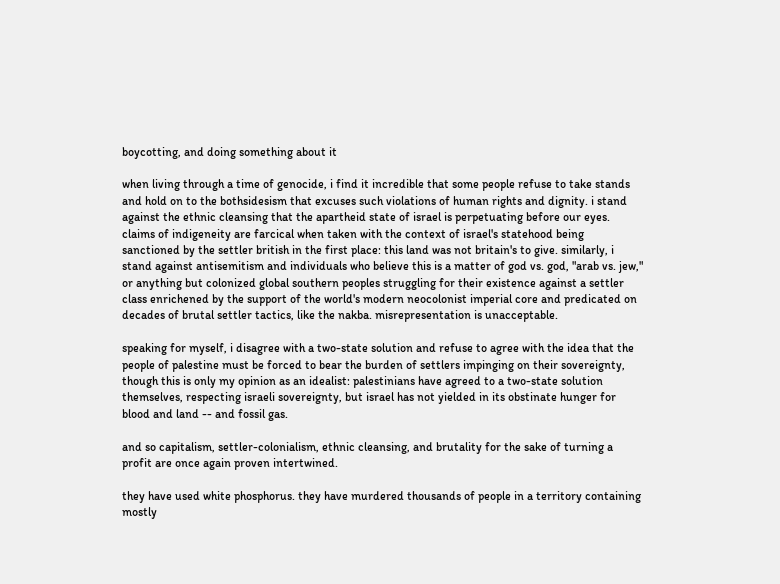boycotting, and doing something about it

when living through a time of genocide, i find it incredible that some people refuse to take stands and hold on to the bothsidesism that excuses such violations of human rights and dignity. i stand against the ethnic cleansing that the apartheid state of israel is perpetuating before our eyes. claims of indigeneity are farcical when taken with the context of israel's statehood being sanctioned by the settler british in the first place: this land was not britain's to give. similarly, i stand against antisemitism and individuals who believe this is a matter of god vs. god, "arab vs. jew," or anything but colonized global southern peoples struggling for their existence against a settler class enrichened by the support of the world's modern neocolonist imperial core and predicated on decades of brutal settler tactics, like the nakba. misrepresentation is unacceptable.

speaking for myself, i disagree with a two-state solution and refuse to agree with the idea that the people of palestine must be forced to bear the burden of settlers impinging on their sovereignty, though this is only my opinion as an idealist: palestinians have agreed to a two-state solution themselves, respecting israeli sovereignty, but israel has not yielded in its obstinate hunger for blood and land -- and fossil gas.

and so capitalism, settler-colonialism, ethnic cleansing, and brutality for the sake of turning a profit are once again proven intertwined.

they have used white phosphorus. they have murdered thousands of people in a territory containing mostly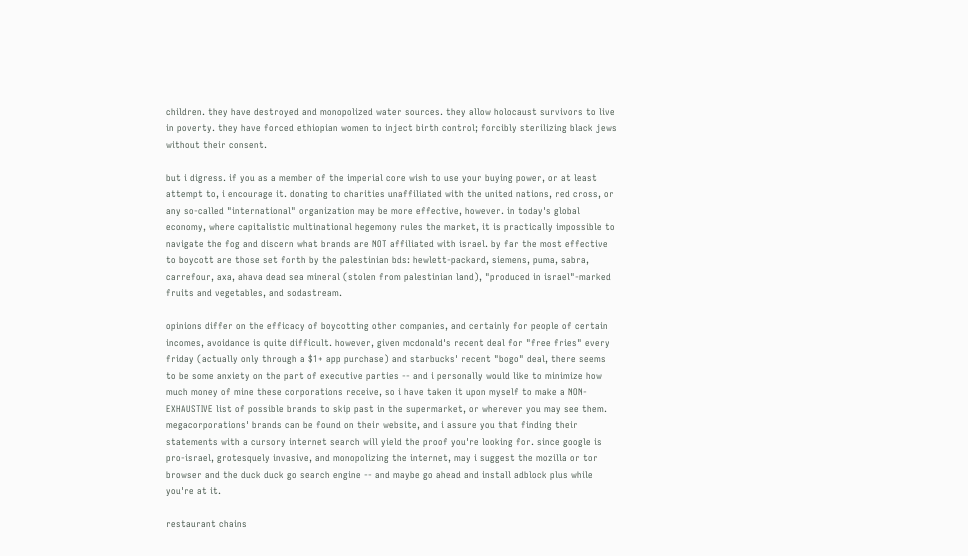children. they have destroyed and monopolized water sources. they allow holocaust survivors to live in poverty. they have forced ethiopian women to inject birth control; forcibly sterilizing black jews without their consent.

but i digress. if you as a member of the imperial core wish to use your buying power, or at least attempt to, i encourage it. donating to charities unaffiliated with the united nations, red cross, or any so-called "international" organization may be more effective, however. in today's global economy, where capitalistic multinational hegemony rules the market, it is practically impossible to navigate the fog and discern what brands are NOT affiliated with israel. by far the most effective to boycott are those set forth by the palestinian bds: hewlett-packard, siemens, puma, sabra, carrefour, axa, ahava dead sea mineral (stolen from palestinian land), "produced in israel"-marked fruits and vegetables, and sodastream.

opinions differ on the efficacy of boycotting other companies, and certainly for people of certain incomes, avoidance is quite difficult. however, given mcdonald's recent deal for "free fries" every friday (actually only through a $1+ app purchase) and starbucks' recent "bogo" deal, there seems to be some anxiety on the part of executive parties -- and i personally would like to minimize how much money of mine these corporations receive, so i have taken it upon myself to make a NON-EXHAUSTIVE list of possible brands to skip past in the supermarket, or wherever you may see them. megacorporations' brands can be found on their website, and i assure you that finding their statements with a cursory internet search will yield the proof you're looking for. since google is pro-israel, grotesquely invasive, and monopolizing the internet, may i suggest the mozilla or tor browser and the duck duck go search engine -- and maybe go ahead and install adblock plus while you're at it.

restaurant chains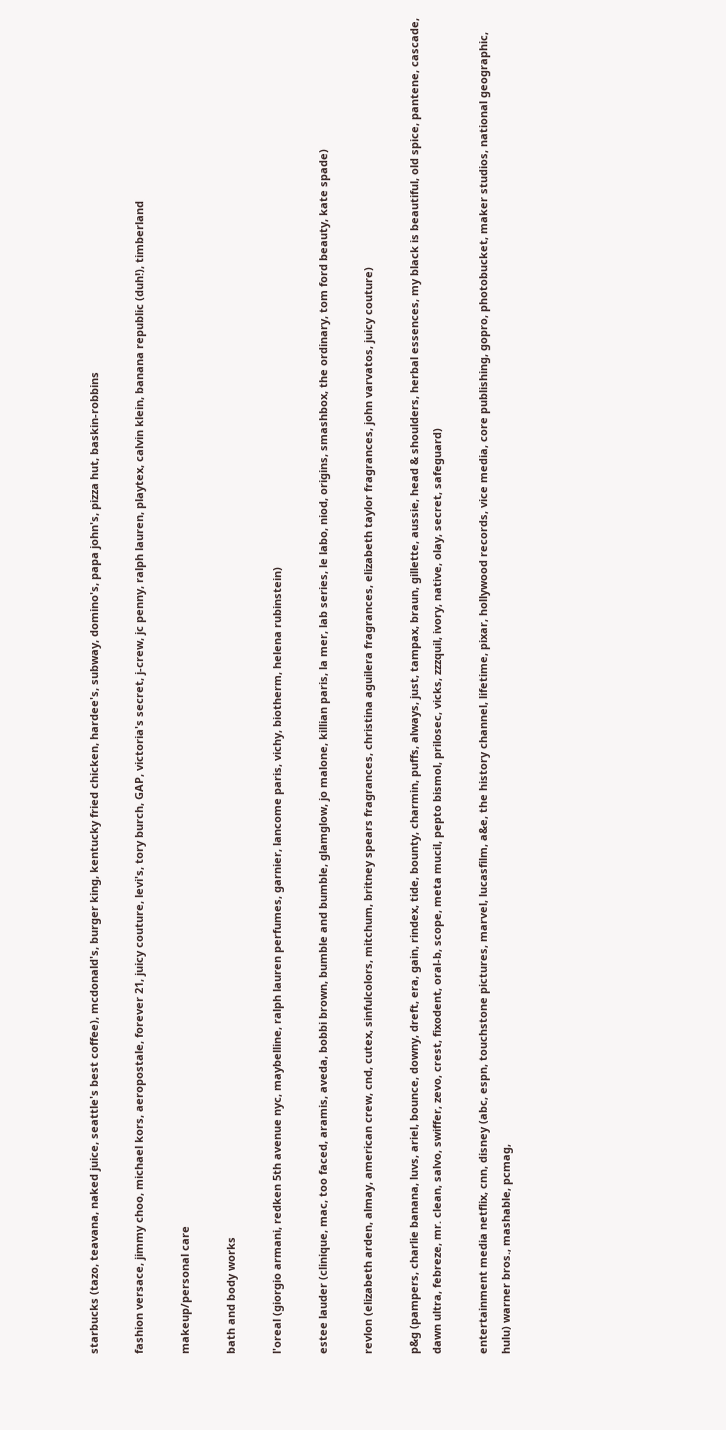starbucks (tazo, teavana, naked juice, seattle's best coffee), mcdonald's, burger king, kentucky fried chicken, hardee's, subway, domino's, papa john's, pizza hut, baskin-robbins

fashion versace, jimmy choo, michael kors, aeropostale, forever 21, juicy couture, levi's, tory burch, GAP, victoria's secret, j-crew, jc penny, ralph lauren, playtex, calvin klein, banana republic (duh!), timberland

makeup/personal care

bath and body works

l'oreal (giorgio armani, redken 5th avenue nyc, maybelline, ralph lauren perfumes, garnier, lancome paris, vichy, biotherm, helena rubinstein)

estee lauder (clinique, mac, too faced, aramis, aveda, bobbi brown, bumble and bumble, glamglow, jo malone, killian paris, la mer, lab series, le labo, niod, origins, smashbox, the ordinary, tom ford beauty, kate spade)

revlon (elizabeth arden, almay, american crew, cnd, cutex, sinfulcolors, mitchum, britney spears fragrances, christina aguilera fragrances, elizabeth taylor fragrances, john varvatos, juicy couture)

p&g (pampers, charlie banana, luvs, ariel, bounce, downy, dreft, era, gain, rindex, tide, bounty, charmin, puffs, always, just, tampax, braun, gillette, aussie, head & shoulders, herbal essences, my black is beautiful, old spice, pantene, cascade, dawn ultra, febreze, mr. clean, salvo, swiffer, zevo, crest, fixodent, oral-b, scope, meta mucil, pepto bismol, prilosec, vicks, zzzquil, ivory, native, olay, secret, safeguard)

entertainment media netflix, cnn, disney (abc, espn, touchstone pictures, marvel, lucasfilm, a&e, the history channel, lifetime, pixar, hollywood records, vice media, core publishing, gopro, photobucket, maker studios, national geographic, hulu) warner bros., mashable, pcmag,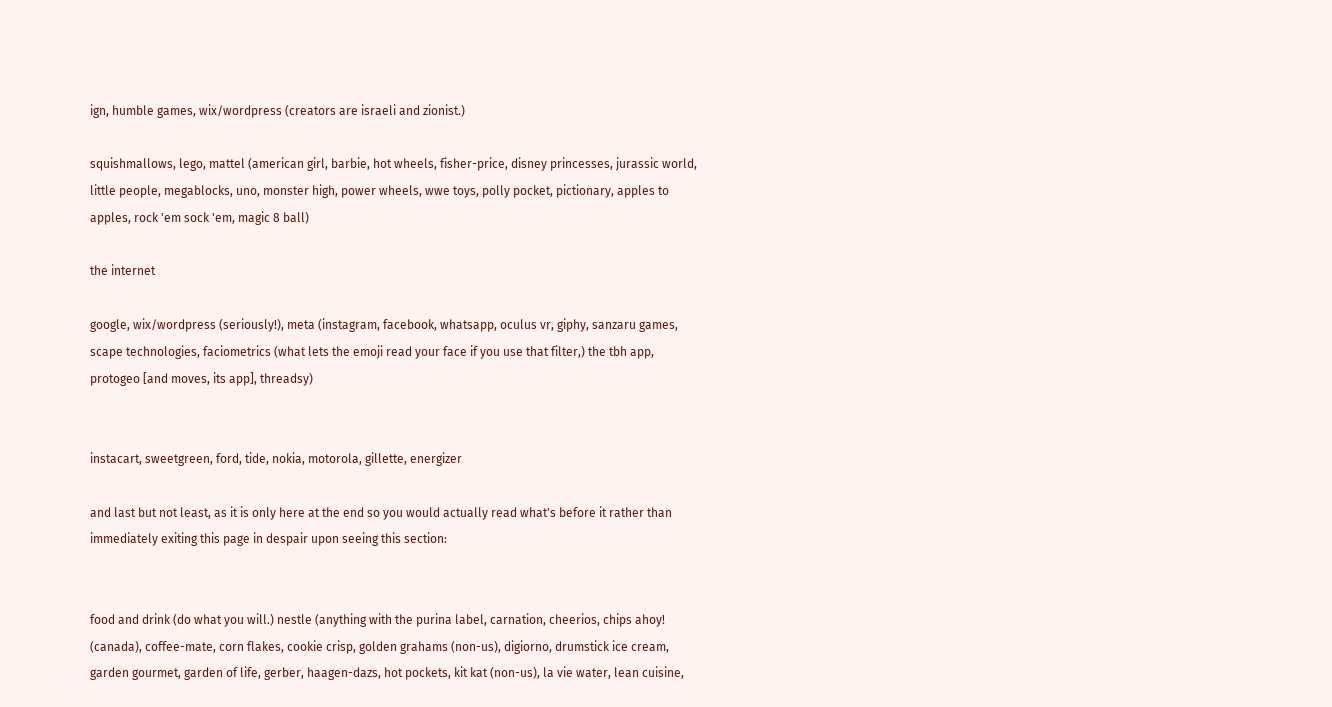ign, humble games, wix/wordpress (creators are israeli and zionist.)

squishmallows, lego, mattel (american girl, barbie, hot wheels, fisher-price, disney princesses, jurassic world, little people, megablocks, uno, monster high, power wheels, wwe toys, polly pocket, pictionary, apples to apples, rock 'em sock 'em, magic 8 ball)

the internet

google, wix/wordpress (seriously!), meta (instagram, facebook, whatsapp, oculus vr, giphy, sanzaru games, scape technologies, faciometrics (what lets the emoji read your face if you use that filter,) the tbh app, protogeo [and moves, its app], threadsy)


instacart, sweetgreen, ford, tide, nokia, motorola, gillette, energizer

and last but not least, as it is only here at the end so you would actually read what's before it rather than immediately exiting this page in despair upon seeing this section:


food and drink (do what you will.) nestle (anything with the purina label, carnation, cheerios, chips ahoy! (canada), coffee-mate, corn flakes, cookie crisp, golden grahams (non-us), digiorno, drumstick ice cream, garden gourmet, garden of life, gerber, haagen-dazs, hot pockets, kit kat (non-us), la vie water, lean cuisine,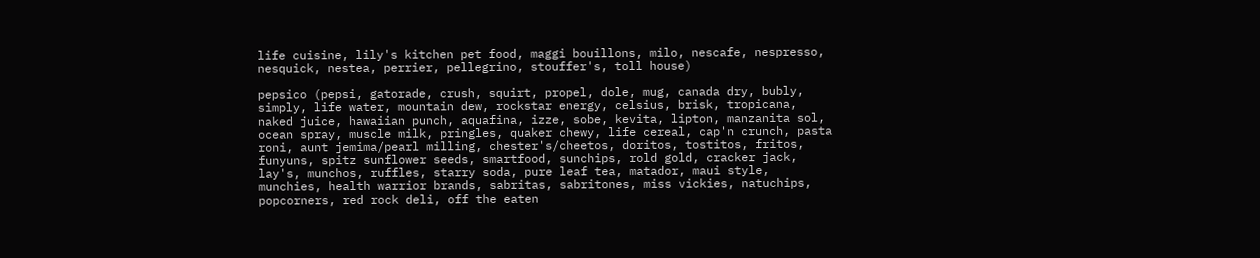life cuisine, lily's kitchen pet food, maggi bouillons, milo, nescafe, nespresso, nesquick, nestea, perrier, pellegrino, stouffer's, toll house)

pepsico (pepsi, gatorade, crush, squirt, propel, dole, mug, canada dry, bubly, simply, life water, mountain dew, rockstar energy, celsius, brisk, tropicana, naked juice, hawaiian punch, aquafina, izze, sobe, kevita, lipton, manzanita sol, ocean spray, muscle milk, pringles, quaker chewy, life cereal, cap'n crunch, pasta roni, aunt jemima/pearl milling, chester's/cheetos, doritos, tostitos, fritos, funyuns, spitz sunflower seeds, smartfood, sunchips, rold gold, cracker jack, lay's, munchos, ruffles, starry soda, pure leaf tea, matador, maui style, munchies, health warrior brands, sabritas, sabritones, miss vickies, natuchips, popcorners, red rock deli, off the eaten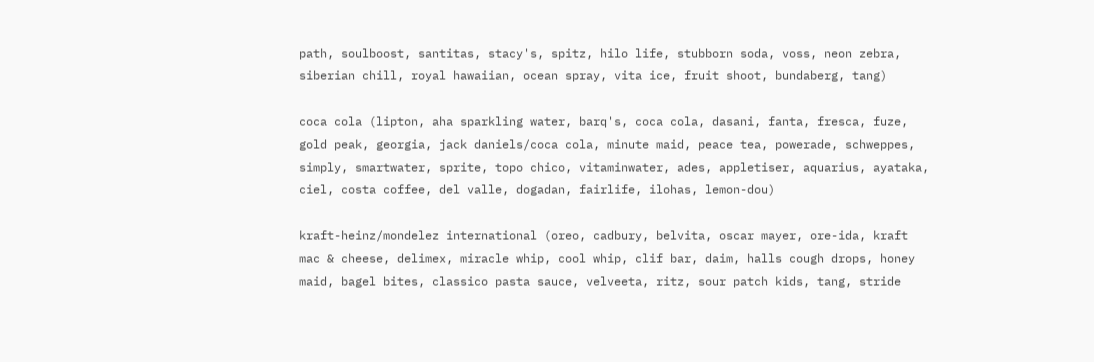path, soulboost, santitas, stacy's, spitz, hilo life, stubborn soda, voss, neon zebra, siberian chill, royal hawaiian, ocean spray, vita ice, fruit shoot, bundaberg, tang)

coca cola (lipton, aha sparkling water, barq's, coca cola, dasani, fanta, fresca, fuze, gold peak, georgia, jack daniels/coca cola, minute maid, peace tea, powerade, schweppes, simply, smartwater, sprite, topo chico, vitaminwater, ades, appletiser, aquarius, ayataka, ciel, costa coffee, del valle, dogadan, fairlife, ilohas, lemon-dou)

kraft-heinz/mondelez international (oreo, cadbury, belvita, oscar mayer, ore-ida, kraft mac & cheese, delimex, miracle whip, cool whip, clif bar, daim, halls cough drops, honey maid, bagel bites, classico pasta sauce, velveeta, ritz, sour patch kids, tang, stride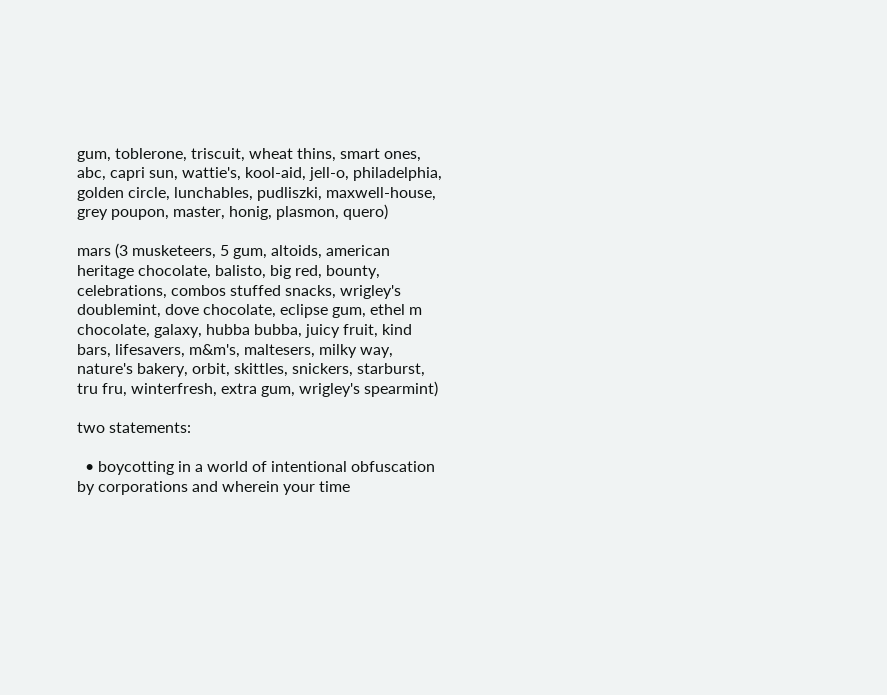gum, toblerone, triscuit, wheat thins, smart ones, abc, capri sun, wattie's, kool-aid, jell-o, philadelphia, golden circle, lunchables, pudliszki, maxwell-house, grey poupon, master, honig, plasmon, quero)

mars (3 musketeers, 5 gum, altoids, american heritage chocolate, balisto, big red, bounty, celebrations, combos stuffed snacks, wrigley's doublemint, dove chocolate, eclipse gum, ethel m chocolate, galaxy, hubba bubba, juicy fruit, kind bars, lifesavers, m&m's, maltesers, milky way, nature's bakery, orbit, skittles, snickers, starburst, tru fru, winterfresh, extra gum, wrigley's spearmint)

two statements:

  • boycotting in a world of intentional obfuscation by corporations and wherein your time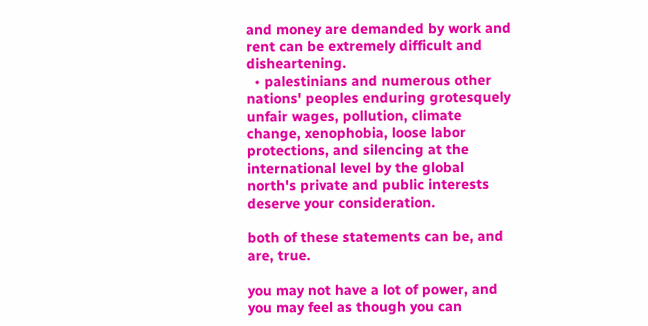and money are demanded by work and rent can be extremely difficult and disheartening.
  • palestinians and numerous other nations' peoples enduring grotesquely unfair wages, pollution, climate change, xenophobia, loose labor protections, and silencing at the international level by the global north's private and public interests deserve your consideration.

both of these statements can be, and are, true.

you may not have a lot of power, and you may feel as though you can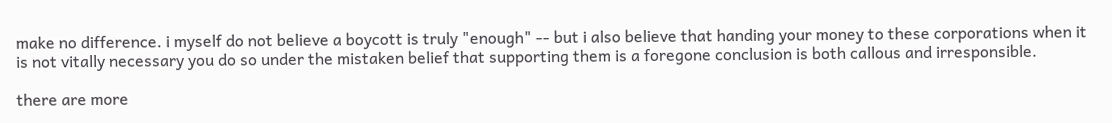make no difference. i myself do not believe a boycott is truly "enough" -- but i also believe that handing your money to these corporations when it is not vitally necessary you do so under the mistaken belief that supporting them is a foregone conclusion is both callous and irresponsible.

there are more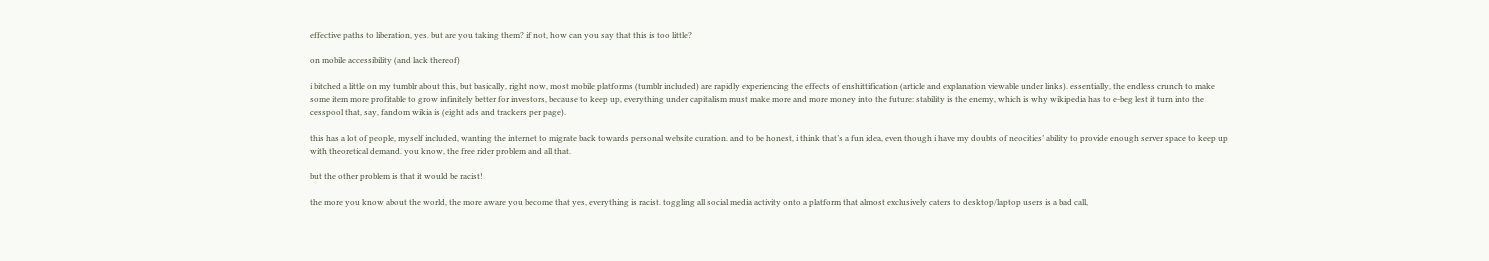effective paths to liberation, yes. but are you taking them? if not, how can you say that this is too little?

on mobile accessibility (and lack thereof)

i bitched a little on my tumblr about this, but basically, right now, most mobile platforms (tumblr included) are rapidly experiencing the effects of enshittification (article and explanation viewable under links). essentially, the endless crunch to make some item more profitable to grow infinitely better for investors, because to keep up, everything under capitalism must make more and more money into the future: stability is the enemy, which is why wikipedia has to e-beg lest it turn into the cesspool that, say, fandom wikia is (eight ads and trackers per page).

this has a lot of people, myself included, wanting the internet to migrate back towards personal website curation. and to be honest, i think that’s a fun idea, even though i have my doubts of neocities’ ability to provide enough server space to keep up with theoretical demand. you know, the free rider problem and all that.

but the other problem is that it would be racist!

the more you know about the world, the more aware you become that yes, everything is racist. toggling all social media activity onto a platform that almost exclusively caters to desktop/laptop users is a bad call,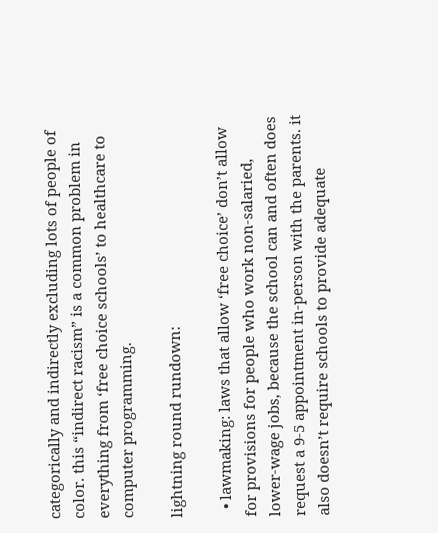categorically and indirectly excluding lots of people of color. this “indirect racism” is a common problem in everything from ‘free choice schools’ to healthcare to computer programming.

lightning round rundown:

  • lawmaking: laws that allow ‘free choice’ don’t allow for provisions for people who work non-salaried, lower-wage jobs, because the school can and often does request a 9-5 appointment in-person with the parents. it also doesn’t require schools to provide adequate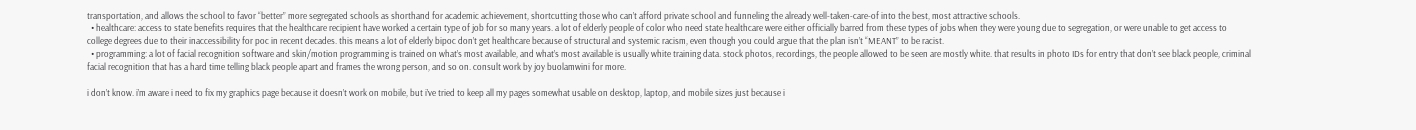transportation, and allows the school to favor “better” more segregated schools as shorthand for academic achievement, shortcutting those who can’t afford private school and funneling the already well-taken-care-of into the best, most attractive schools.
  • healthcare: access to state benefits requires that the healthcare recipient have worked a certain type of job for so many years. a lot of elderly people of color who need state healthcare were either officially barred from these types of jobs when they were young due to segregation, or were unable to get access to college degrees due to their inaccessibility for poc in recent decades. this means a lot of elderly bipoc don’t get healthcare because of structural and systemic racism, even though you could argue that the plan isn’t “MEANT” to be racist.
  • programming: a lot of facial recognition software and skin/motion programming is trained on what’s most available, and what’s most available is usually white training data. stock photos, recordings, the people allowed to be seen are mostly white. that results in photo IDs for entry that don’t see black people, criminal facial recognition that has a hard time telling black people apart and frames the wrong person, and so on. consult work by joy buolamwini for more.

i don’t know. i’m aware i need to fix my graphics page because it doesn’t work on mobile, but i’ve tried to keep all my pages somewhat usable on desktop, laptop, and mobile sizes just because i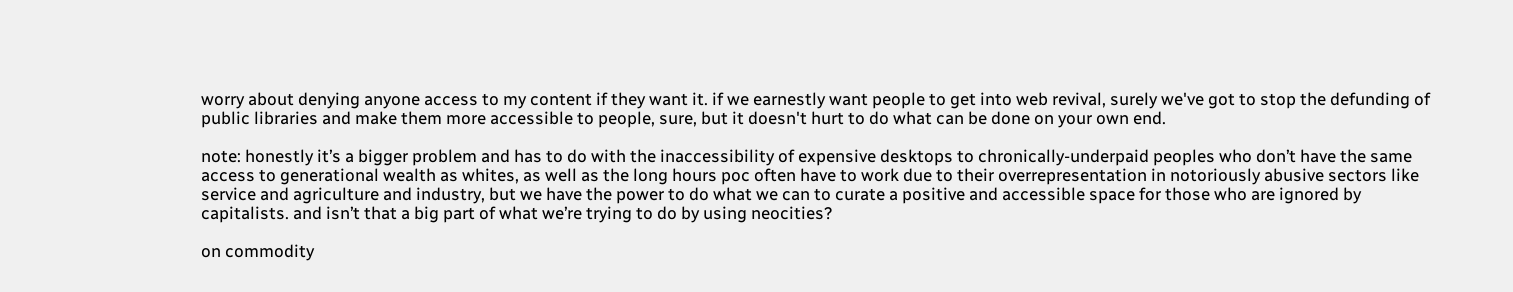worry about denying anyone access to my content if they want it. if we earnestly want people to get into web revival, surely we've got to stop the defunding of public libraries and make them more accessible to people, sure, but it doesn't hurt to do what can be done on your own end.

note: honestly it’s a bigger problem and has to do with the inaccessibility of expensive desktops to chronically-underpaid peoples who don’t have the same access to generational wealth as whites, as well as the long hours poc often have to work due to their overrepresentation in notoriously abusive sectors like service and agriculture and industry, but we have the power to do what we can to curate a positive and accessible space for those who are ignored by capitalists. and isn’t that a big part of what we’re trying to do by using neocities?

on commodity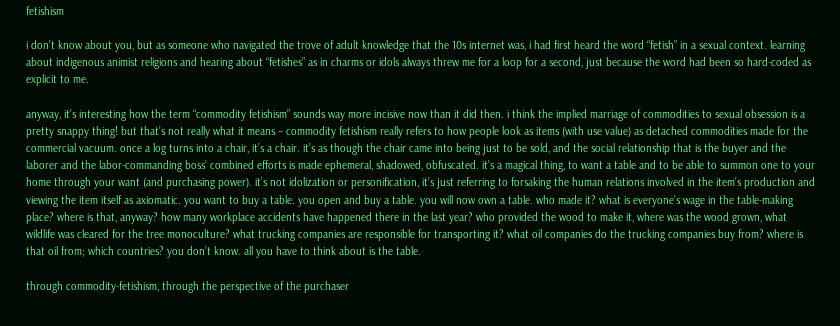fetishism

i don’t know about you, but as someone who navigated the trove of adult knowledge that the 10s internet was, i had first heard the word “fetish” in a sexual context. learning about indigenous animist religions and hearing about “fetishes” as in charms or idols always threw me for a loop for a second, just because the word had been so hard-coded as explicit to me.

anyway, it’s interesting how the term “commodity fetishism” sounds way more incisive now than it did then. i think the implied marriage of commodities to sexual obsession is a pretty snappy thing! but that’s not really what it means – commodity fetishism really refers to how people look as items (with use value) as detached commodities made for the commercial vacuum. once a log turns into a chair, it’s a chair. it’s as though the chair came into being just to be sold, and the social relationship that is the buyer and the laborer and the labor-commanding boss’ combined efforts is made ephemeral, shadowed, obfuscated. it’s a magical thing, to want a table and to be able to summon one to your home through your want (and purchasing power). it’s not idolization or personification, it’s just referring to forsaking the human relations involved in the item’s production and viewing the item itself as axiomatic. you want to buy a table. you open and buy a table. you will now own a table. who made it? what is everyone’s wage in the table-making place? where is that, anyway? how many workplace accidents have happened there in the last year? who provided the wood to make it, where was the wood grown, what wildlife was cleared for the tree monoculture? what trucking companies are responsible for transporting it? what oil companies do the trucking companies buy from? where is that oil from; which countries? you don’t know. all you have to think about is the table.

through commodity-fetishism, through the perspective of the purchaser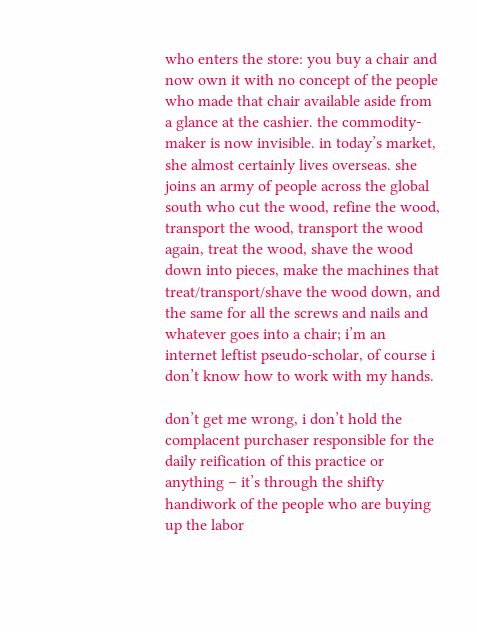who enters the store: you buy a chair and now own it with no concept of the people who made that chair available aside from a glance at the cashier. the commodity-maker is now invisible. in today’s market, she almost certainly lives overseas. she joins an army of people across the global south who cut the wood, refine the wood, transport the wood, transport the wood again, treat the wood, shave the wood down into pieces, make the machines that treat/transport/shave the wood down, and the same for all the screws and nails and whatever goes into a chair; i’m an internet leftist pseudo-scholar, of course i don’t know how to work with my hands.

don’t get me wrong, i don’t hold the complacent purchaser responsible for the daily reification of this practice or anything – it’s through the shifty handiwork of the people who are buying up the labor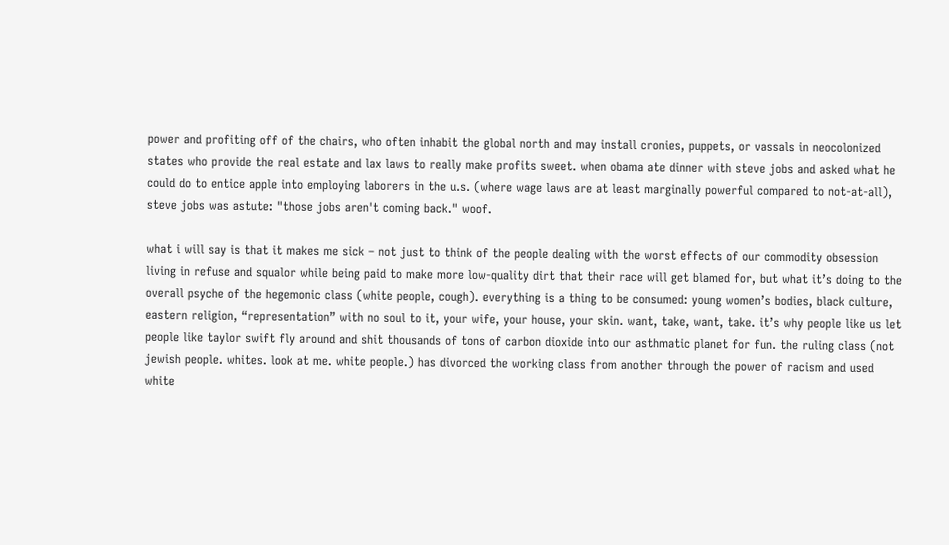power and profiting off of the chairs, who often inhabit the global north and may install cronies, puppets, or vassals in neocolonized states who provide the real estate and lax laws to really make profits sweet. when obama ate dinner with steve jobs and asked what he could do to entice apple into employing laborers in the u.s. (where wage laws are at least marginally powerful compared to not-at-all), steve jobs was astute: "those jobs aren't coming back." woof.

what i will say is that it makes me sick – not just to think of the people dealing with the worst effects of our commodity obsession living in refuse and squalor while being paid to make more low-quality dirt that their race will get blamed for, but what it’s doing to the overall psyche of the hegemonic class (white people, cough). everything is a thing to be consumed: young women’s bodies, black culture, eastern religion, “representation” with no soul to it, your wife, your house, your skin. want, take, want, take. it’s why people like us let people like taylor swift fly around and shit thousands of tons of carbon dioxide into our asthmatic planet for fun. the ruling class (not jewish people. whites. look at me. white people.) has divorced the working class from another through the power of racism and used white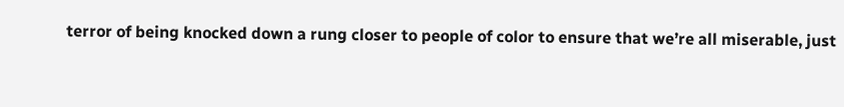terror of being knocked down a rung closer to people of color to ensure that we’re all miserable, just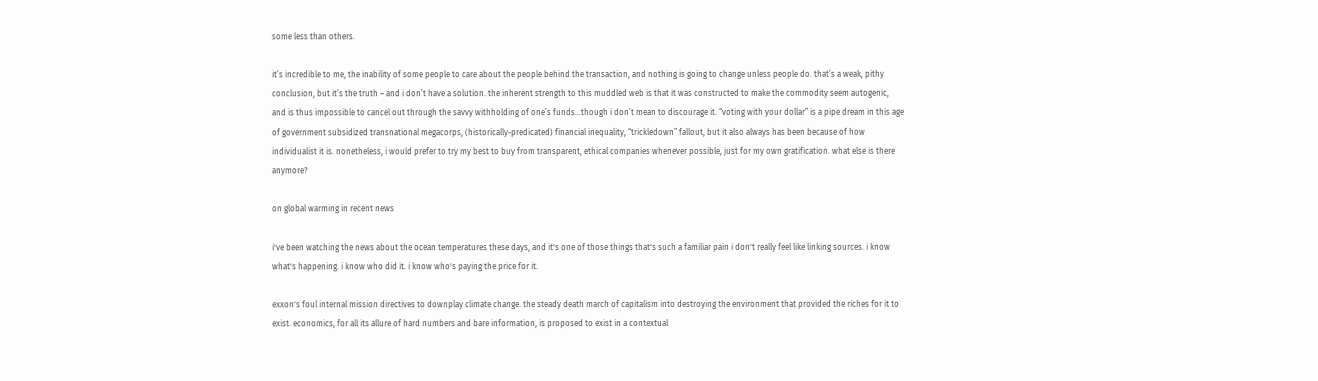some less than others.

it’s incredible to me, the inability of some people to care about the people behind the transaction, and nothing is going to change unless people do. that’s a weak, pithy conclusion, but it’s the truth – and i don’t have a solution. the inherent strength to this muddled web is that it was constructed to make the commodity seem autogenic, and is thus impossible to cancel out through the savvy withholding of one’s funds…though i don’t mean to discourage it. “voting with your dollar” is a pipe dream in this age of government subsidized transnational megacorps, (historically-predicated) financial inequality, “trickledown” fallout, but it also always has been because of how individualist it is. nonetheless, i would prefer to try my best to buy from transparent, ethical companies whenever possible, just for my own gratification. what else is there anymore?

on global warming in recent news

i've been watching the news about the ocean temperatures these days, and it's one of those things that's such a familiar pain i don't really feel like linking sources. i know what's happening. i know who did it. i know who's paying the price for it.

exxon's foul internal mission directives to downplay climate change. the steady death march of capitalism into destroying the environment that provided the riches for it to exist. economics, for all its allure of hard numbers and bare information, is proposed to exist in a contextual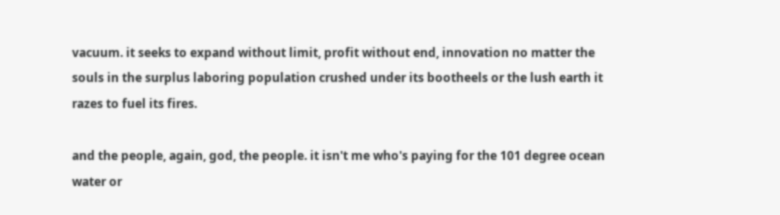vacuum. it seeks to expand without limit, profit without end, innovation no matter the souls in the surplus laboring population crushed under its bootheels or the lush earth it razes to fuel its fires.

and the people, again, god, the people. it isn't me who's paying for the 101 degree ocean water or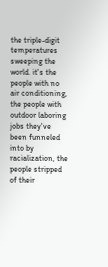the triple-digit temperatures sweeping the world. it's the people with no air conditioning, the people with outdoor laboring jobs they've been funneled into by racialization, the people stripped of their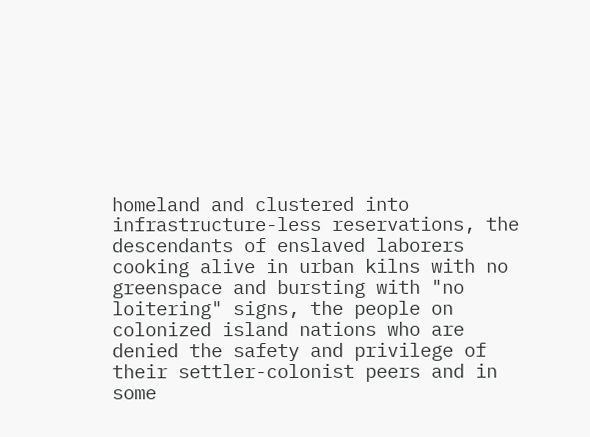homeland and clustered into infrastructure-less reservations, the descendants of enslaved laborers cooking alive in urban kilns with no greenspace and bursting with "no loitering" signs, the people on colonized island nations who are denied the safety and privilege of their settler-colonist peers and in some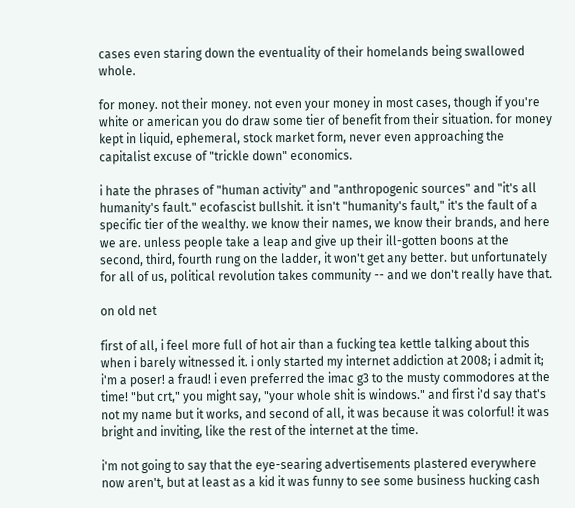cases even staring down the eventuality of their homelands being swallowed whole.

for money. not their money. not even your money in most cases, though if you're white or american you do draw some tier of benefit from their situation. for money kept in liquid, ephemeral, stock market form, never even approaching the capitalist excuse of "trickle down" economics.

i hate the phrases of "human activity" and "anthropogenic sources" and "it's all humanity's fault." ecofascist bullshit. it isn't "humanity's fault," it's the fault of a specific tier of the wealthy. we know their names, we know their brands, and here we are. unless people take a leap and give up their ill-gotten boons at the second, third, fourth rung on the ladder, it won't get any better. but unfortunately for all of us, political revolution takes community -- and we don't really have that.

on old net

first of all, i feel more full of hot air than a fucking tea kettle talking about this when i barely witnessed it. i only started my internet addiction at 2008; i admit it; i'm a poser! a fraud! i even preferred the imac g3 to the musty commodores at the time! "but crt," you might say, "your whole shit is windows." and first i'd say that's not my name but it works, and second of all, it was because it was colorful! it was bright and inviting, like the rest of the internet at the time.

i'm not going to say that the eye-searing advertisements plastered everywhere now aren't, but at least as a kid it was funny to see some business hucking cash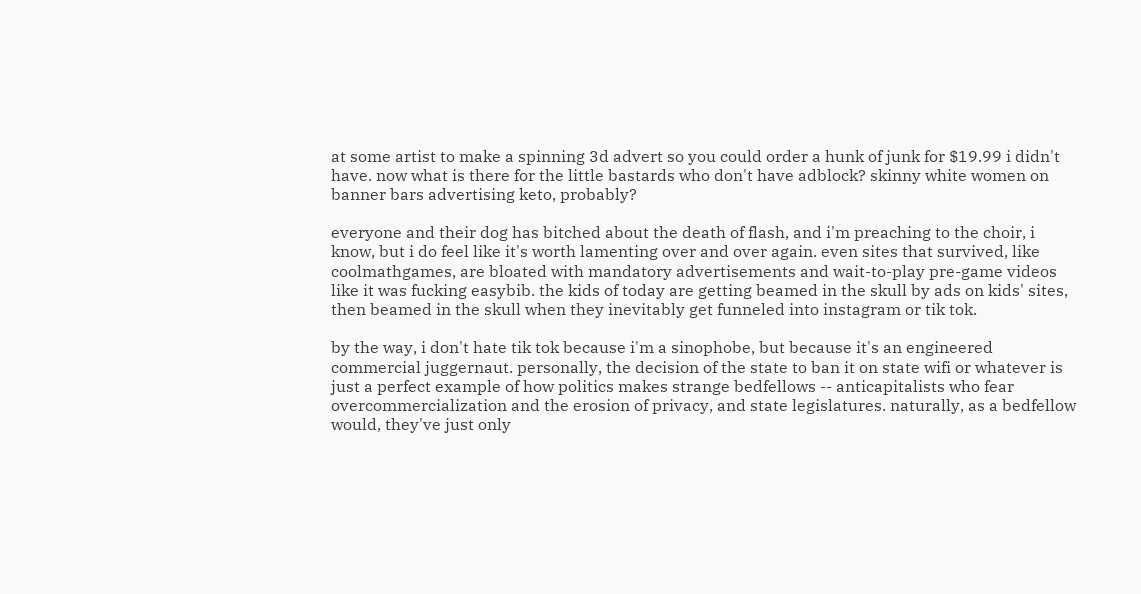at some artist to make a spinning 3d advert so you could order a hunk of junk for $19.99 i didn't have. now what is there for the little bastards who don't have adblock? skinny white women on banner bars advertising keto, probably?

everyone and their dog has bitched about the death of flash, and i'm preaching to the choir, i know, but i do feel like it's worth lamenting over and over again. even sites that survived, like coolmathgames, are bloated with mandatory advertisements and wait-to-play pre-game videos like it was fucking easybib. the kids of today are getting beamed in the skull by ads on kids' sites, then beamed in the skull when they inevitably get funneled into instagram or tik tok.

by the way, i don't hate tik tok because i'm a sinophobe, but because it's an engineered commercial juggernaut. personally, the decision of the state to ban it on state wifi or whatever is just a perfect example of how politics makes strange bedfellows -- anticapitalists who fear overcommercialization and the erosion of privacy, and state legislatures. naturally, as a bedfellow would, they've just only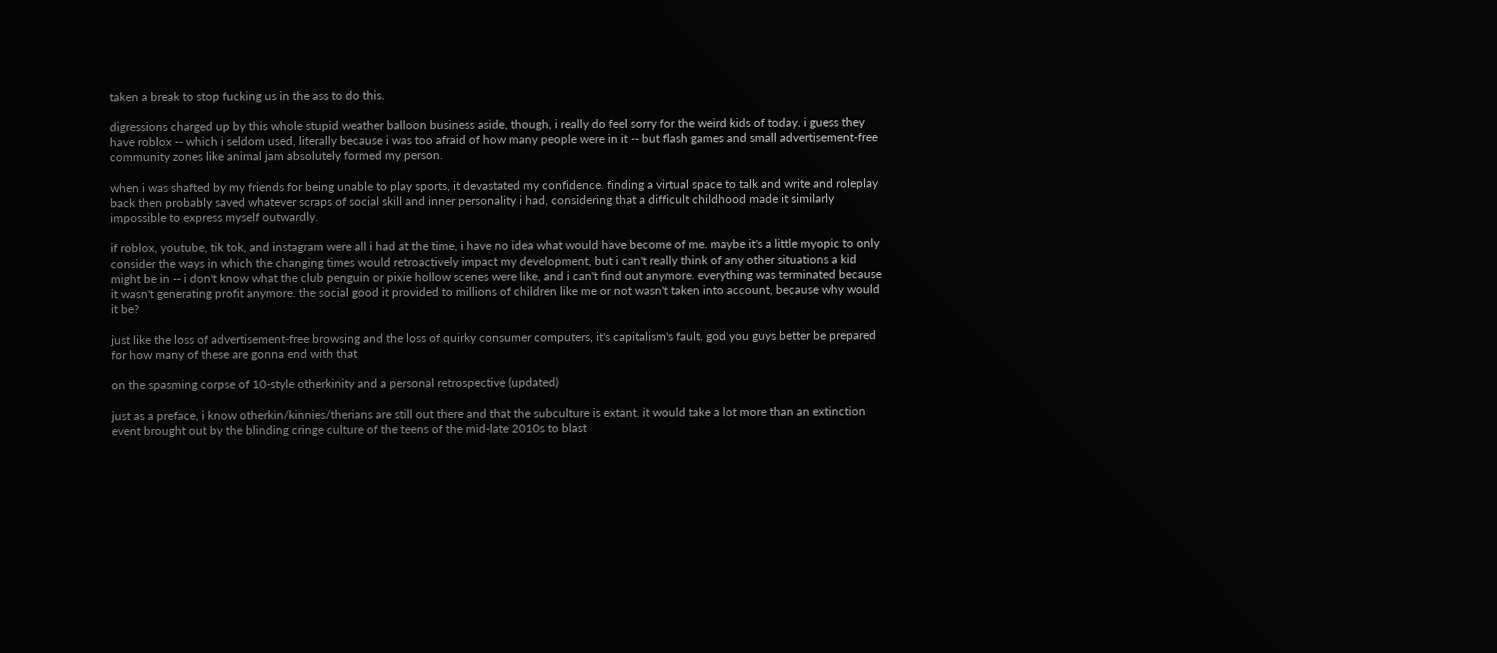taken a break to stop fucking us in the ass to do this.

digressions charged up by this whole stupid weather balloon business aside, though, i really do feel sorry for the weird kids of today. i guess they have roblox -- which i seldom used, literally because i was too afraid of how many people were in it -- but flash games and small advertisement-free community zones like animal jam absolutely formed my person.

when i was shafted by my friends for being unable to play sports, it devastated my confidence. finding a virtual space to talk and write and roleplay back then probably saved whatever scraps of social skill and inner personality i had, considering that a difficult childhood made it similarly impossible to express myself outwardly.

if roblox, youtube, tik tok, and instagram were all i had at the time, i have no idea what would have become of me. maybe it's a little myopic to only consider the ways in which the changing times would retroactively impact my development, but i can't really think of any other situations a kid might be in -- i don't know what the club penguin or pixie hollow scenes were like, and i can't find out anymore. everything was terminated because it wasn't generating profit anymore. the social good it provided to millions of children like me or not wasn't taken into account, because why would it be?

just like the loss of advertisement-free browsing and the loss of quirky consumer computers, it's capitalism's fault. god you guys better be prepared for how many of these are gonna end with that

on the spasming corpse of 10-style otherkinity and a personal retrospective (updated)

just as a preface, i know otherkin/kinnies/therians are still out there and that the subculture is extant. it would take a lot more than an extinction event brought out by the blinding cringe culture of the teens of the mid-late 2010s to blast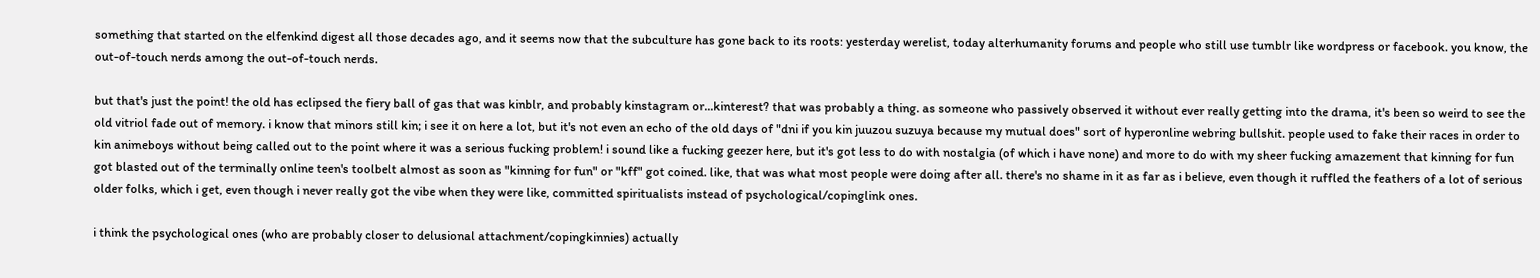something that started on the elfenkind digest all those decades ago, and it seems now that the subculture has gone back to its roots: yesterday werelist, today alterhumanity forums and people who still use tumblr like wordpress or facebook. you know, the out-of-touch nerds among the out-of-touch nerds.

but that's just the point! the old has eclipsed the fiery ball of gas that was kinblr, and probably kinstagram or...kinterest? that was probably a thing. as someone who passively observed it without ever really getting into the drama, it's been so weird to see the old vitriol fade out of memory. i know that minors still kin; i see it on here a lot, but it's not even an echo of the old days of "dni if you kin juuzou suzuya because my mutual does" sort of hyperonline webring bullshit. people used to fake their races in order to kin animeboys without being called out to the point where it was a serious fucking problem! i sound like a fucking geezer here, but it's got less to do with nostalgia (of which i have none) and more to do with my sheer fucking amazement that kinning for fun got blasted out of the terminally online teen's toolbelt almost as soon as "kinning for fun" or "kff" got coined. like, that was what most people were doing after all. there's no shame in it as far as i believe, even though it ruffled the feathers of a lot of serious older folks, which i get, even though i never really got the vibe when they were like, committed spiritualists instead of psychological/copinglink ones.

i think the psychological ones (who are probably closer to delusional attachment/copingkinnies) actually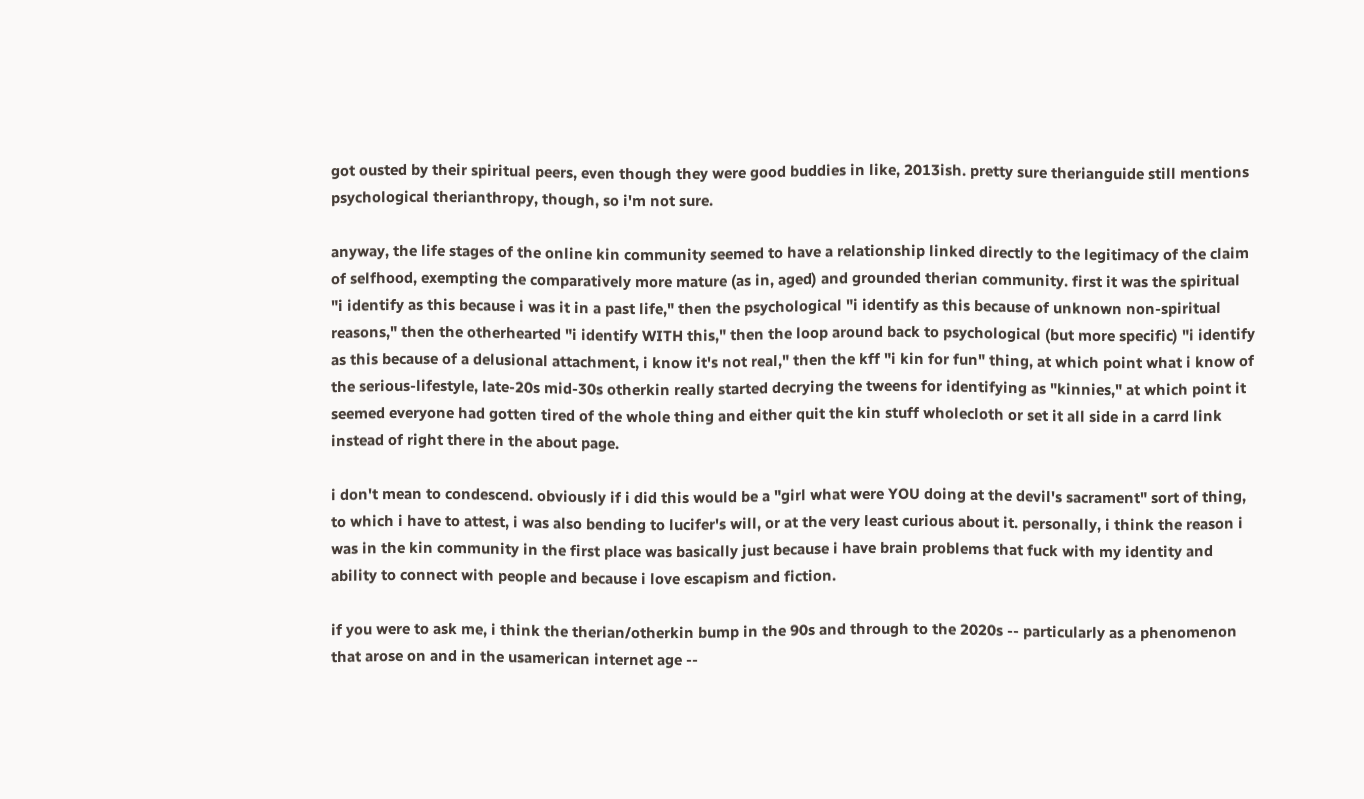got ousted by their spiritual peers, even though they were good buddies in like, 2013ish. pretty sure therianguide still mentions psychological therianthropy, though, so i'm not sure.

anyway, the life stages of the online kin community seemed to have a relationship linked directly to the legitimacy of the claim of selfhood, exempting the comparatively more mature (as in, aged) and grounded therian community. first it was the spiritual "i identify as this because i was it in a past life," then the psychological "i identify as this because of unknown non-spiritual reasons," then the otherhearted "i identify WITH this," then the loop around back to psychological (but more specific) "i identify as this because of a delusional attachment, i know it's not real," then the kff "i kin for fun" thing, at which point what i know of the serious-lifestyle, late-20s mid-30s otherkin really started decrying the tweens for identifying as "kinnies," at which point it seemed everyone had gotten tired of the whole thing and either quit the kin stuff wholecloth or set it all side in a carrd link instead of right there in the about page.

i don't mean to condescend. obviously if i did this would be a "girl what were YOU doing at the devil's sacrament" sort of thing, to which i have to attest, i was also bending to lucifer's will, or at the very least curious about it. personally, i think the reason i was in the kin community in the first place was basically just because i have brain problems that fuck with my identity and ability to connect with people and because i love escapism and fiction.

if you were to ask me, i think the therian/otherkin bump in the 90s and through to the 2020s -- particularly as a phenomenon that arose on and in the usamerican internet age --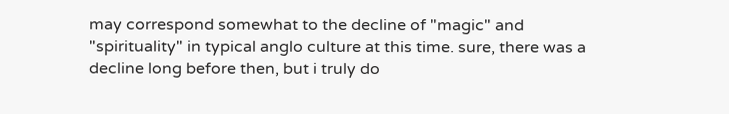may correspond somewhat to the decline of "magic" and "spirituality" in typical anglo culture at this time. sure, there was a decline long before then, but i truly do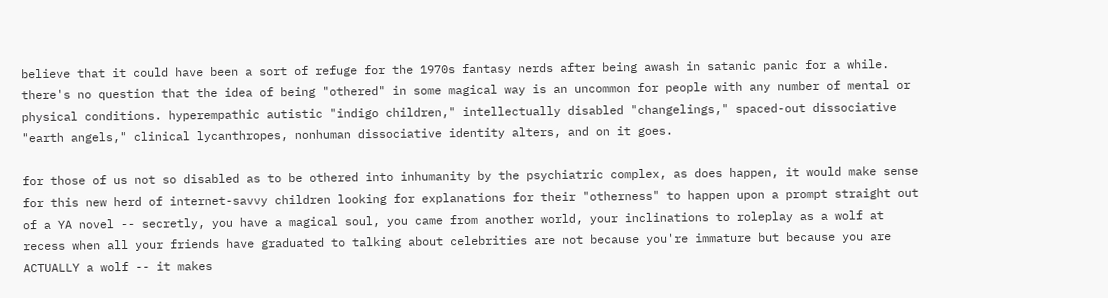believe that it could have been a sort of refuge for the 1970s fantasy nerds after being awash in satanic panic for a while. there's no question that the idea of being "othered" in some magical way is an uncommon for people with any number of mental or physical conditions. hyperempathic autistic "indigo children," intellectually disabled "changelings," spaced-out dissociative "earth angels," clinical lycanthropes, nonhuman dissociative identity alters, and on it goes.

for those of us not so disabled as to be othered into inhumanity by the psychiatric complex, as does happen, it would make sense for this new herd of internet-savvy children looking for explanations for their "otherness" to happen upon a prompt straight out of a YA novel -- secretly, you have a magical soul, you came from another world, your inclinations to roleplay as a wolf at recess when all your friends have graduated to talking about celebrities are not because you're immature but because you are ACTUALLY a wolf -- it makes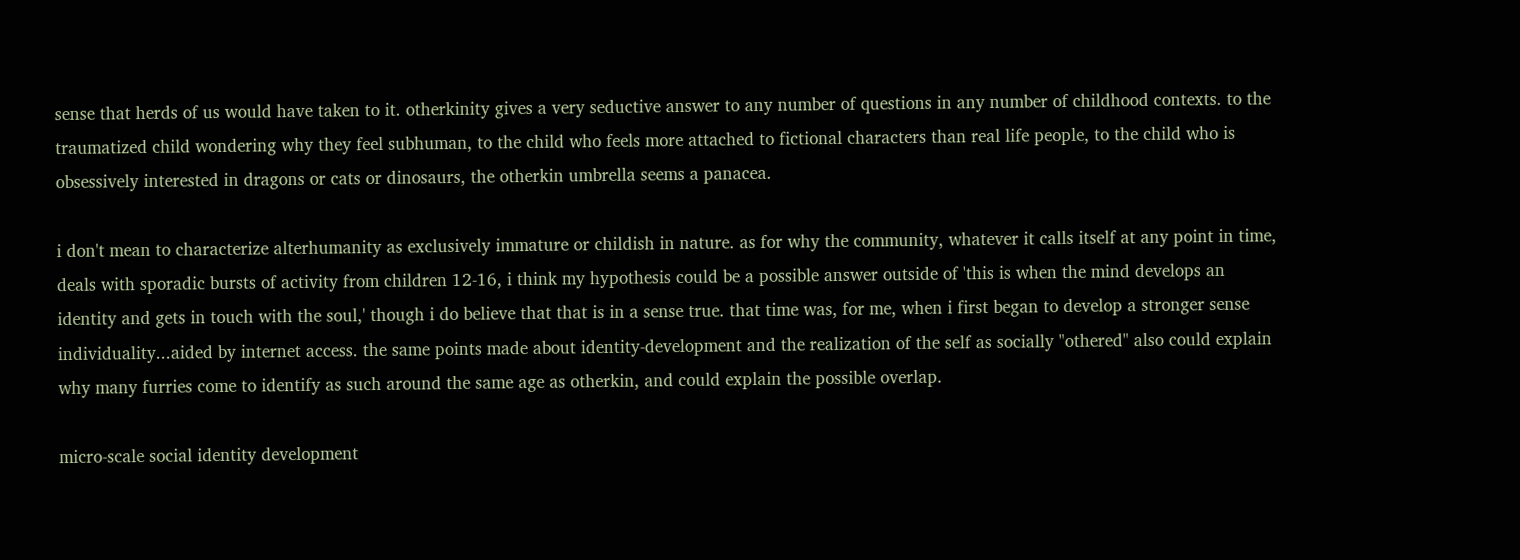sense that herds of us would have taken to it. otherkinity gives a very seductive answer to any number of questions in any number of childhood contexts. to the traumatized child wondering why they feel subhuman, to the child who feels more attached to fictional characters than real life people, to the child who is obsessively interested in dragons or cats or dinosaurs, the otherkin umbrella seems a panacea.

i don't mean to characterize alterhumanity as exclusively immature or childish in nature. as for why the community, whatever it calls itself at any point in time, deals with sporadic bursts of activity from children 12-16, i think my hypothesis could be a possible answer outside of 'this is when the mind develops an identity and gets in touch with the soul,' though i do believe that that is in a sense true. that time was, for me, when i first began to develop a stronger sense individuality...aided by internet access. the same points made about identity-development and the realization of the self as socially "othered" also could explain why many furries come to identify as such around the same age as otherkin, and could explain the possible overlap.

micro-scale social identity development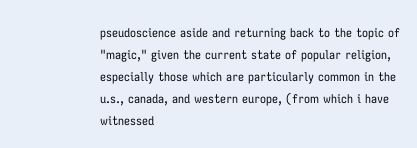pseudoscience aside and returning back to the topic of "magic," given the current state of popular religion, especially those which are particularly common in the u.s., canada, and western europe, (from which i have witnessed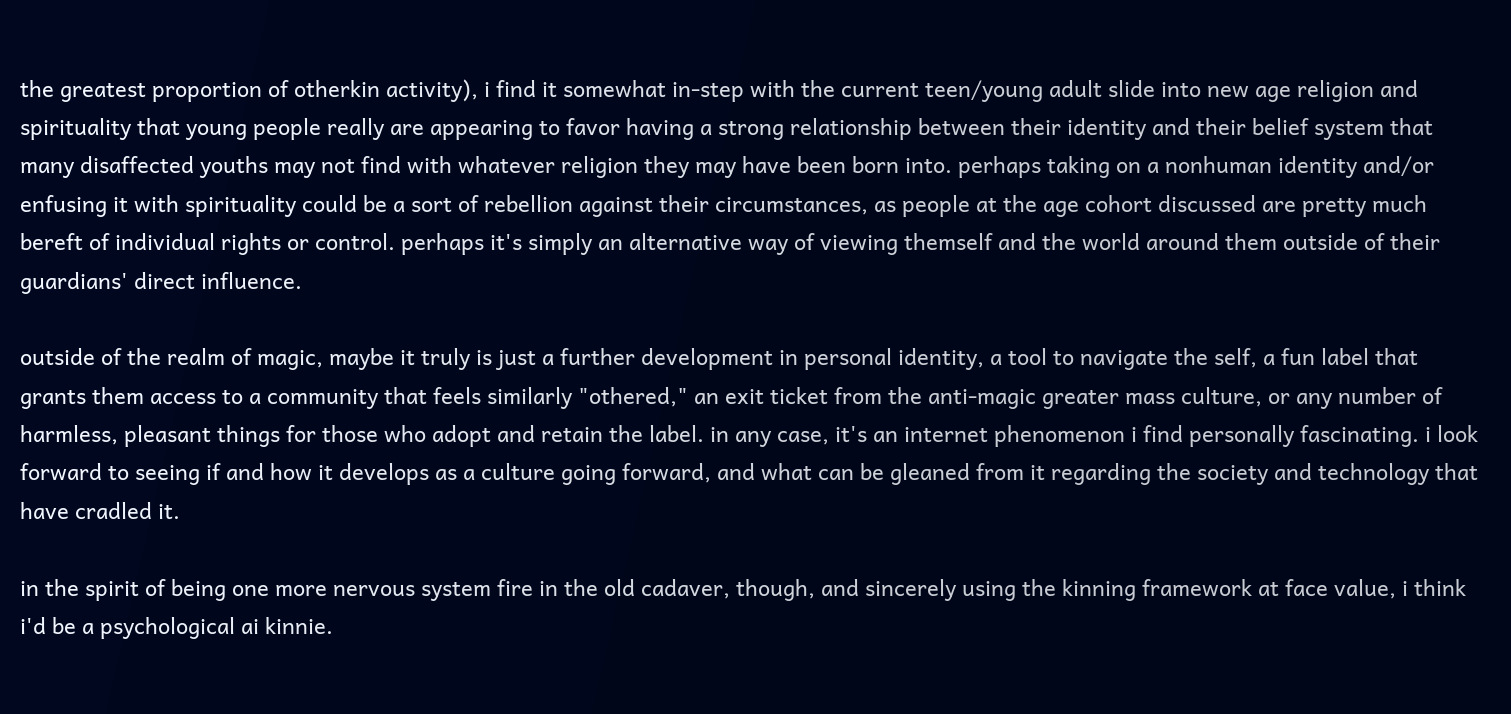the greatest proportion of otherkin activity), i find it somewhat in-step with the current teen/young adult slide into new age religion and spirituality that young people really are appearing to favor having a strong relationship between their identity and their belief system that many disaffected youths may not find with whatever religion they may have been born into. perhaps taking on a nonhuman identity and/or enfusing it with spirituality could be a sort of rebellion against their circumstances, as people at the age cohort discussed are pretty much bereft of individual rights or control. perhaps it's simply an alternative way of viewing themself and the world around them outside of their guardians' direct influence.

outside of the realm of magic, maybe it truly is just a further development in personal identity, a tool to navigate the self, a fun label that grants them access to a community that feels similarly "othered," an exit ticket from the anti-magic greater mass culture, or any number of harmless, pleasant things for those who adopt and retain the label. in any case, it's an internet phenomenon i find personally fascinating. i look forward to seeing if and how it develops as a culture going forward, and what can be gleaned from it regarding the society and technology that have cradled it.

in the spirit of being one more nervous system fire in the old cadaver, though, and sincerely using the kinning framework at face value, i think i'd be a psychological ai kinnie.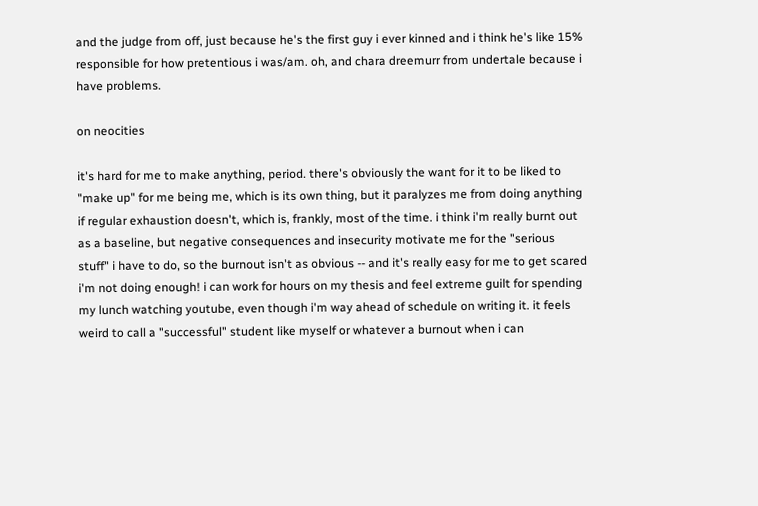and the judge from off, just because he's the first guy i ever kinned and i think he's like 15% responsible for how pretentious i was/am. oh, and chara dreemurr from undertale because i have problems.

on neocities

it's hard for me to make anything, period. there's obviously the want for it to be liked to "make up" for me being me, which is its own thing, but it paralyzes me from doing anything if regular exhaustion doesn't, which is, frankly, most of the time. i think i'm really burnt out as a baseline, but negative consequences and insecurity motivate me for the "serious stuff" i have to do, so the burnout isn't as obvious -- and it's really easy for me to get scared i'm not doing enough! i can work for hours on my thesis and feel extreme guilt for spending my lunch watching youtube, even though i'm way ahead of schedule on writing it. it feels weird to call a "successful" student like myself or whatever a burnout when i can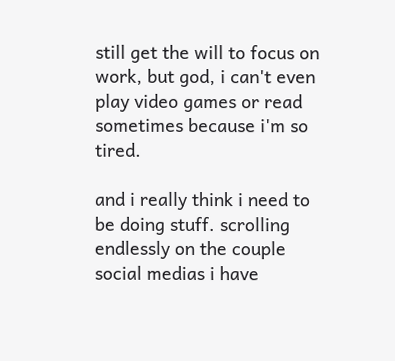still get the will to focus on work, but god, i can't even play video games or read sometimes because i'm so tired.

and i really think i need to be doing stuff. scrolling endlessly on the couple social medias i have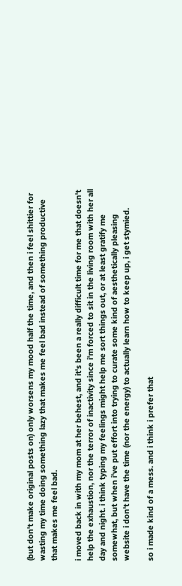(but don't make original posts on) only worsens my mood half the time, and then i feel shittier for wasting my time doing something lazy that makes me feel bad instead of something productive that makes me feel bad.

i moved back in with my mom at her behest, and it's been a really difficult time for me that doesn't help the exhaustion, nor the terror of inactivity since i'm forced to sit in the living room with her all day and night. i think typing my feelings might help me sort things out, or at least gratify me somewhat, but when i've put effort into trying to curate some kind of aesthetically pleasing website i don't have the time (nor the energy) to actually learn how to keep up, i get stymied.

so i made kind of a mess. and i think i prefer that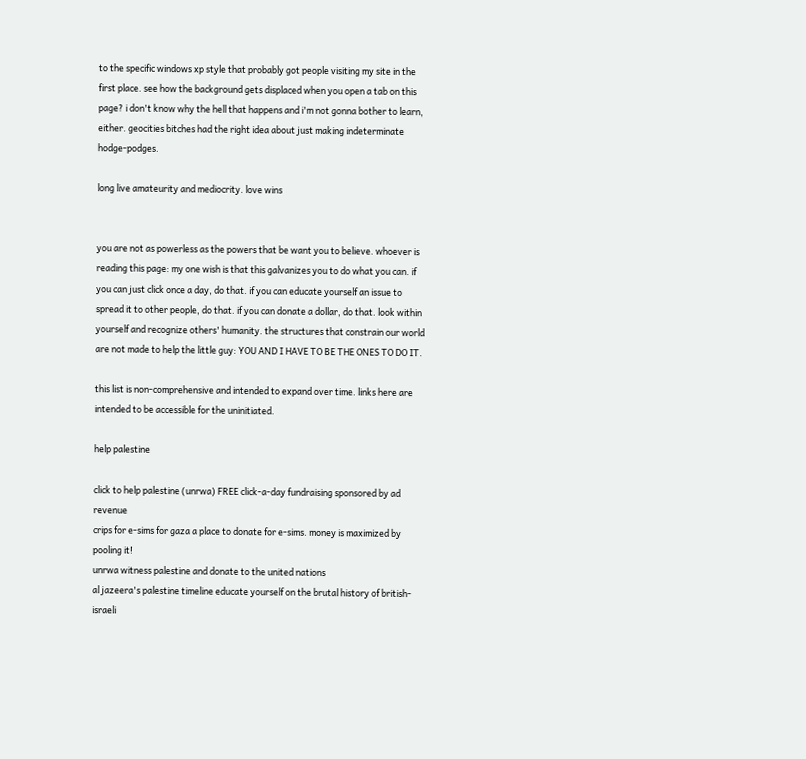to the specific windows xp style that probably got people visiting my site in the first place. see how the background gets displaced when you open a tab on this page? i don't know why the hell that happens and i'm not gonna bother to learn, either. geocities bitches had the right idea about just making indeterminate hodge-podges.

long live amateurity and mediocrity. love wins


you are not as powerless as the powers that be want you to believe. whoever is reading this page: my one wish is that this galvanizes you to do what you can. if you can just click once a day, do that. if you can educate yourself an issue to spread it to other people, do that. if you can donate a dollar, do that. look within yourself and recognize others' humanity. the structures that constrain our world are not made to help the little guy: YOU AND I HAVE TO BE THE ONES TO DO IT.

this list is non-comprehensive and intended to expand over time. links here are intended to be accessible for the uninitiated.

help palestine

click to help palestine (unrwa) FREE click-a-day fundraising sponsored by ad revenue
crips for e-sims for gaza a place to donate for e-sims. money is maximized by pooling it!
unrwa witness palestine and donate to the united nations
al jazeera's palestine timeline educate yourself on the brutal history of british-israeli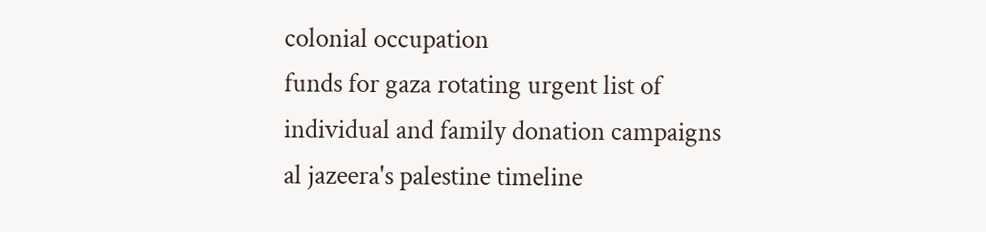colonial occupation
funds for gaza rotating urgent list of individual and family donation campaigns
al jazeera's palestine timeline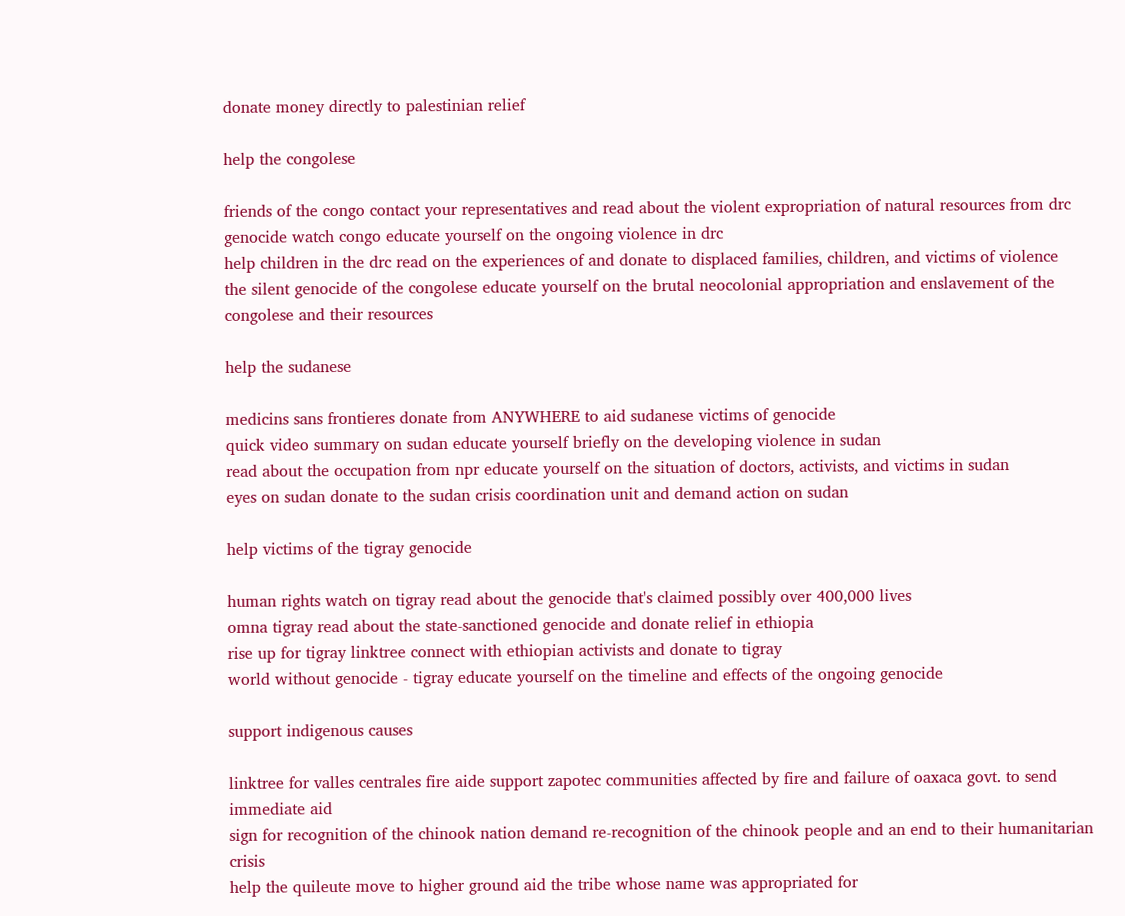donate money directly to palestinian relief

help the congolese

friends of the congo contact your representatives and read about the violent expropriation of natural resources from drc
genocide watch congo educate yourself on the ongoing violence in drc
help children in the drc read on the experiences of and donate to displaced families, children, and victims of violence
the silent genocide of the congolese educate yourself on the brutal neocolonial appropriation and enslavement of the congolese and their resources

help the sudanese

medicins sans frontieres donate from ANYWHERE to aid sudanese victims of genocide
quick video summary on sudan educate yourself briefly on the developing violence in sudan
read about the occupation from npr educate yourself on the situation of doctors, activists, and victims in sudan
eyes on sudan donate to the sudan crisis coordination unit and demand action on sudan

help victims of the tigray genocide

human rights watch on tigray read about the genocide that's claimed possibly over 400,000 lives
omna tigray read about the state-sanctioned genocide and donate relief in ethiopia
rise up for tigray linktree connect with ethiopian activists and donate to tigray
world without genocide - tigray educate yourself on the timeline and effects of the ongoing genocide

support indigenous causes

linktree for valles centrales fire aide support zapotec communities affected by fire and failure of oaxaca govt. to send immediate aid
sign for recognition of the chinook nation demand re-recognition of the chinook people and an end to their humanitarian crisis
help the quileute move to higher ground aid the tribe whose name was appropriated for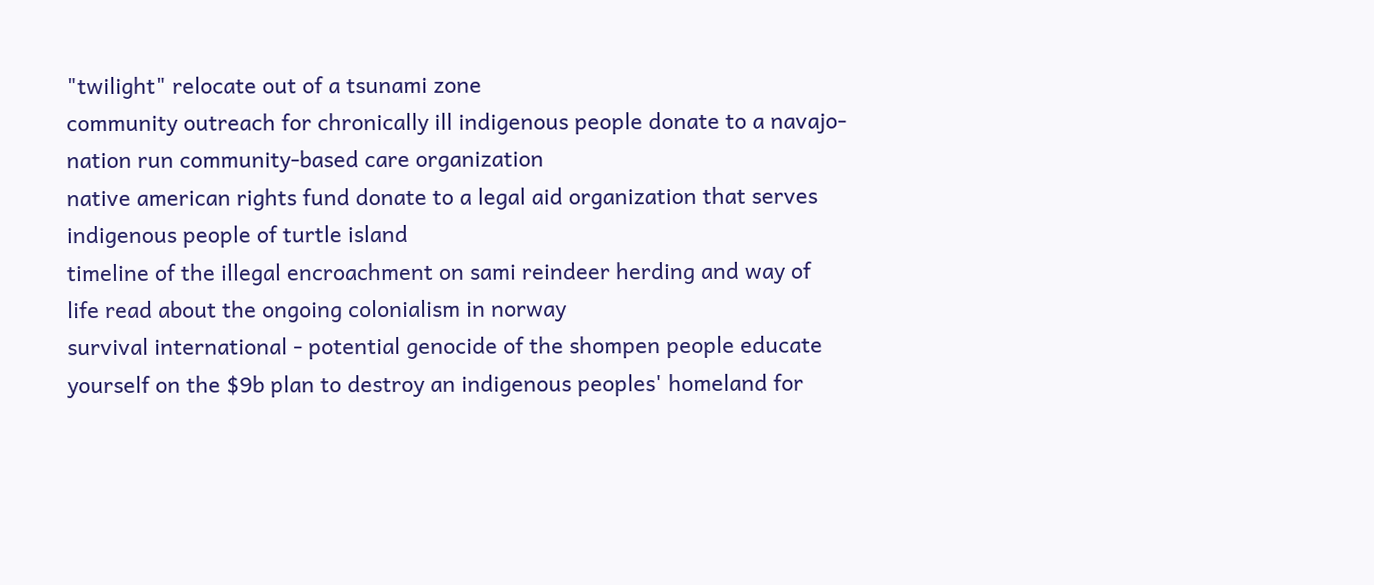"twilight" relocate out of a tsunami zone
community outreach for chronically ill indigenous people donate to a navajo-nation run community-based care organization
native american rights fund donate to a legal aid organization that serves indigenous people of turtle island
timeline of the illegal encroachment on sami reindeer herding and way of life read about the ongoing colonialism in norway
survival international - potential genocide of the shompen people educate yourself on the $9b plan to destroy an indigenous peoples' homeland for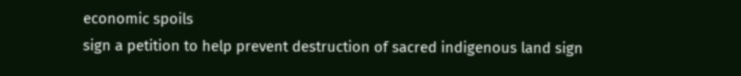economic spoils
sign a petition to help prevent destruction of sacred indigenous land sign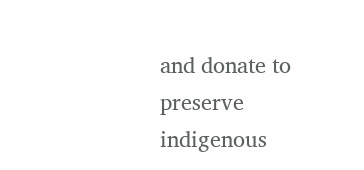and donate to preserve indigenous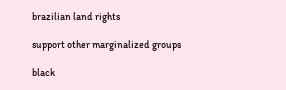brazilian land rights

support other marginalized groups

black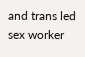and trans led sex worker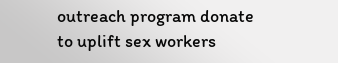outreach program donate to uplift sex workers